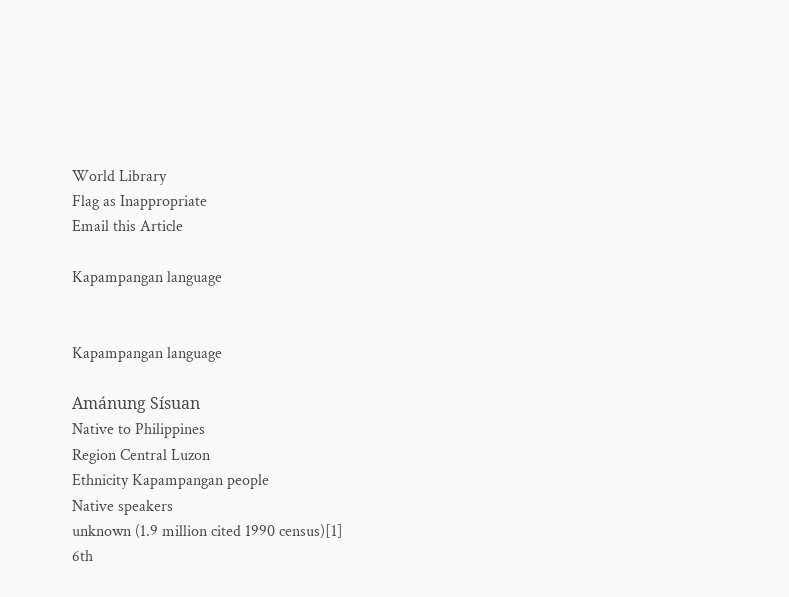World Library
Flag as Inappropriate
Email this Article

Kapampangan language


Kapampangan language

Amánung Sísuan
Native to Philippines
Region Central Luzon
Ethnicity Kapampangan people
Native speakers
unknown (1.9 million cited 1990 census)[1]
6th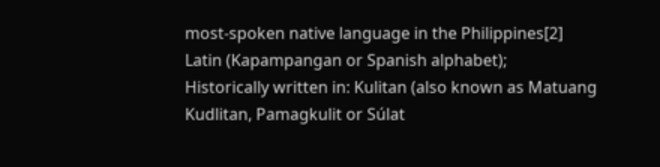most-spoken native language in the Philippines[2]
Latin (Kapampangan or Spanish alphabet);
Historically written in: Kulitan (also known as Matuang Kudlitan, Pamagkulit or Súlat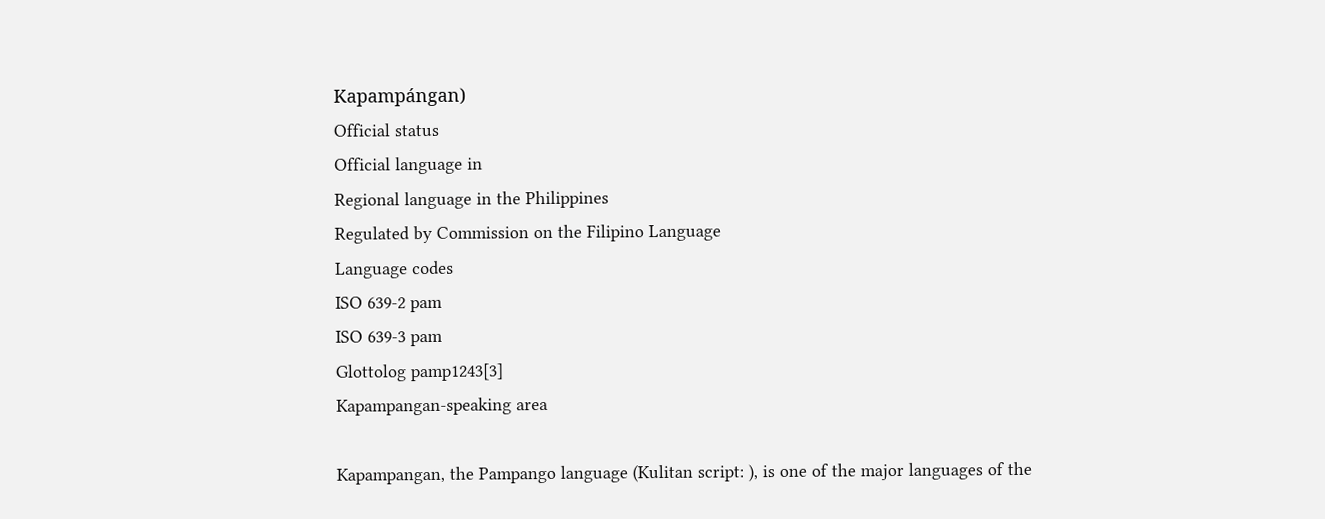Kapampángan)
Official status
Official language in
Regional language in the Philippines
Regulated by Commission on the Filipino Language
Language codes
ISO 639-2 pam
ISO 639-3 pam
Glottolog pamp1243[3]
Kapampangan-speaking area

Kapampangan, the Pampango language (Kulitan script: ), is one of the major languages of the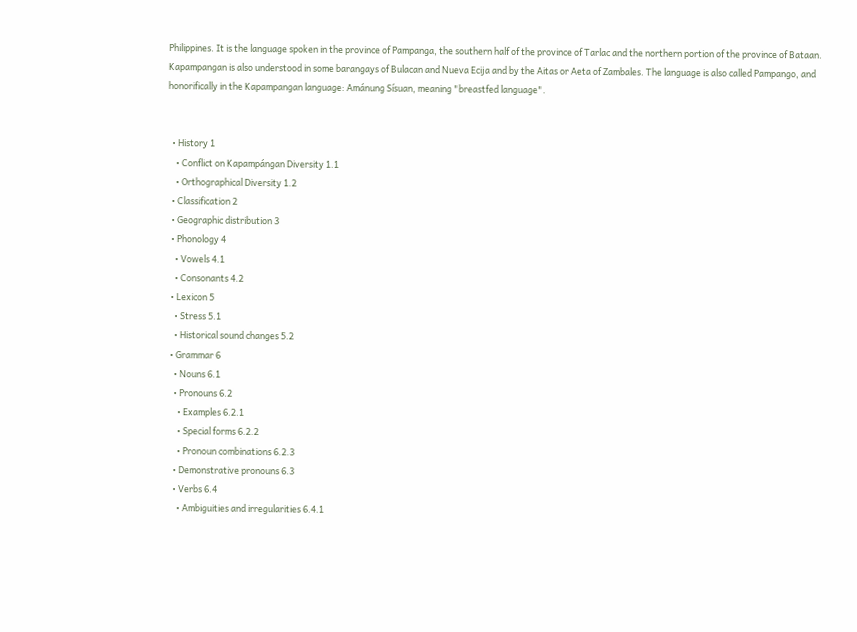Philippines. It is the language spoken in the province of Pampanga, the southern half of the province of Tarlac and the northern portion of the province of Bataan. Kapampangan is also understood in some barangays of Bulacan and Nueva Ecija and by the Aitas or Aeta of Zambales. The language is also called Pampango, and honorifically in the Kapampangan language: Amánung Sísuan, meaning "breastfed language".


  • History 1
    • Conflict on Kapampángan Diversity 1.1
    • Orthographical Diversity 1.2
  • Classification 2
  • Geographic distribution 3
  • Phonology 4
    • Vowels 4.1
    • Consonants 4.2
  • Lexicon 5
    • Stress 5.1
    • Historical sound changes 5.2
  • Grammar 6
    • Nouns 6.1
    • Pronouns 6.2
      • Examples 6.2.1
      • Special forms 6.2.2
      • Pronoun combinations 6.2.3
    • Demonstrative pronouns 6.3
    • Verbs 6.4
      • Ambiguities and irregularities 6.4.1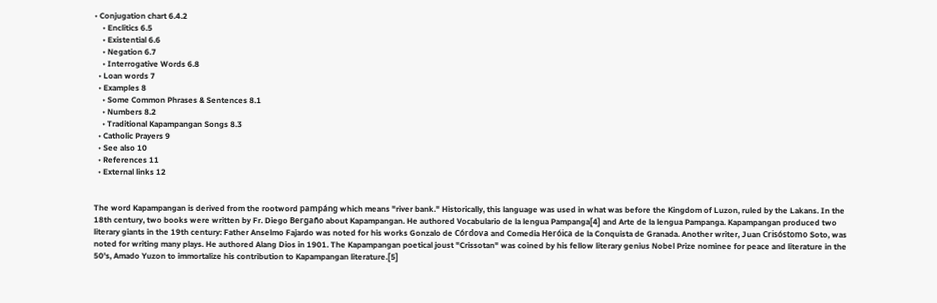• Conjugation chart 6.4.2
    • Enclitics 6.5
    • Existential 6.6
    • Negation 6.7
    • Interrogative Words 6.8
  • Loan words 7
  • Examples 8
    • Some Common Phrases & Sentences 8.1
    • Numbers 8.2
    • Traditional Kapampangan Songs 8.3
  • Catholic Prayers 9
  • See also 10
  • References 11
  • External links 12


The word Kapampangan is derived from the rootword pampáng which means "river bank." Historically, this language was used in what was before the Kingdom of Luzon, ruled by the Lakans. In the 18th century, two books were written by Fr. Diego Bergaño about Kapampangan. He authored Vocabulario de la lengua Pampanga[4] and Arte de la lengua Pampanga. Kapampangan produced two literary giants in the 19th century: Father Anselmo Fajardo was noted for his works Gonzalo de Córdova and Comedia Heróica de la Conquista de Granada. Another writer, Juan Crisóstomo Soto, was noted for writing many plays. He authored Alang Dios in 1901. The Kapampangan poetical joust "Crissotan" was coined by his fellow literary genius Nobel Prize nominee for peace and literature in the 50's, Amado Yuzon to immortalize his contribution to Kapampangan literature.[5]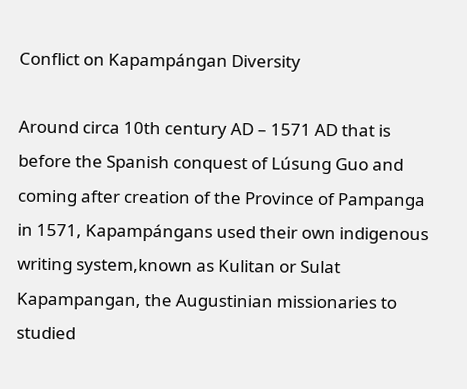Conflict on Kapampángan Diversity

Around circa 10th century AD – 1571 AD that is before the Spanish conquest of Lúsung Guo and coming after creation of the Province of Pampanga in 1571, Kapampángans used their own indigenous writing system,known as Kulitan or Sulat Kapampangan, the Augustinian missionaries to studied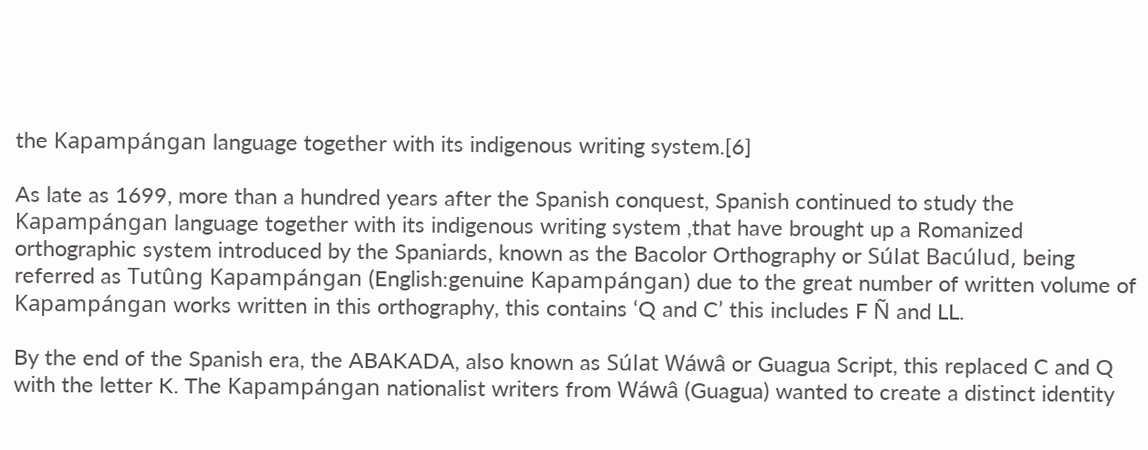the Kapampángan language together with its indigenous writing system.[6]

As late as 1699, more than a hundred years after the Spanish conquest, Spanish continued to study the Kapampángan language together with its indigenous writing system ,that have brought up a Romanized orthographic system introduced by the Spaniards, known as the Bacolor Orthography or Súlat Bacúlud, being referred as Tutûng Kapampángan (English:genuine Kapampángan) due to the great number of written volume of Kapampángan works written in this orthography, this contains ‘Q and C’ this includes F Ñ and LL.

By the end of the Spanish era, the ABAKADA, also known as Súlat Wáwâ or Guagua Script, this replaced C and Q with the letter K. The Kapampángan nationalist writers from Wáwâ (Guagua) wanted to create a distinct identity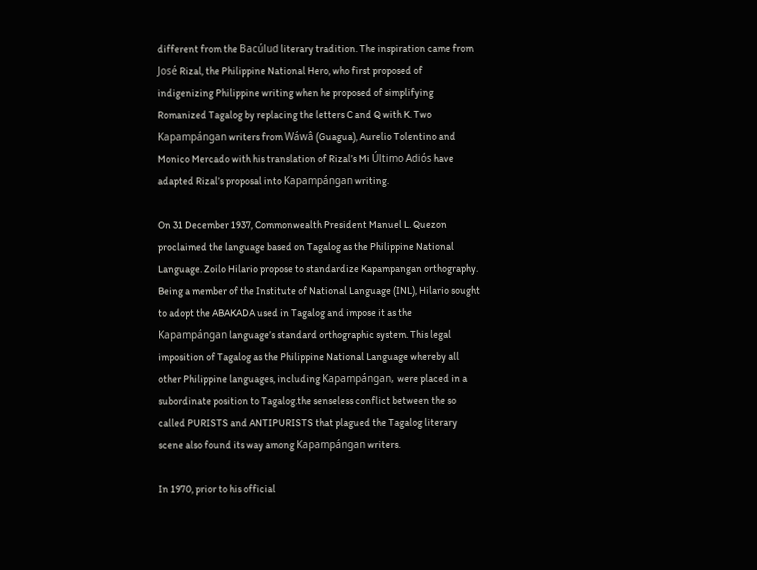different from the Bacúlud literary tradition. The inspiration came from José Rizal, the Philippine National Hero, who first proposed of indigenizing Philippine writing when he proposed of simplifying Romanized Tagalog by replacing the letters C and Q with K. Two Kapampángan writers from Wáwâ (Guagua), Aurelio Tolentino and Monico Mercado with his translation of Rizal’s Mi Último Adiós have adapted Rizal’s proposal into Kapampángan writing.

On 31 December 1937, Commonwealth President Manuel L. Quezon proclaimed the language based on Tagalog as the Philippine National Language. Zoilo Hilario propose to standardize Kapampangan orthography. Being a member of the Institute of National Language (INL), Hilario sought to adopt the ABAKADA used in Tagalog and impose it as the Kapampángan language’s standard orthographic system. This legal imposition of Tagalog as the Philippine National Language whereby all other Philippine languages, including Kapampángan, were placed in a subordinate position to Tagalog.the senseless conflict between the so called PURISTS and ANTIPURISTS that plagued the Tagalog literary scene also found its way among Kapampángan writers.

In 1970, prior to his official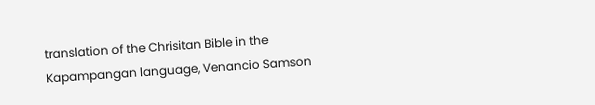translation of the Chrisitan Bible in the Kapampangan language, Venancio Samson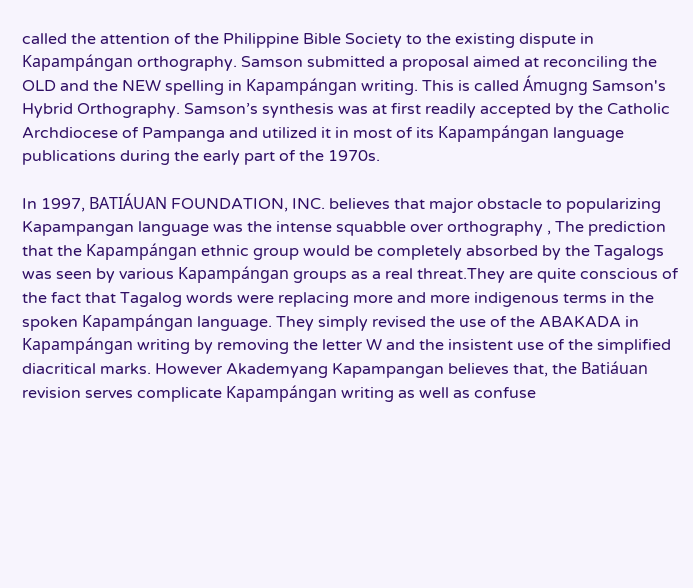called the attention of the Philippine Bible Society to the existing dispute in Kapampángan orthography. Samson submitted a proposal aimed at reconciling the OLD and the NEW spelling in Kapampángan writing. This is called Ámugng Samson's Hybrid Orthography. Samson’s synthesis was at first readily accepted by the Catholic Archdiocese of Pampanga and utilized it in most of its Kapampángan language publications during the early part of the 1970s.

In 1997, BATIÁUAN FOUNDATION, INC. believes that major obstacle to popularizing Kapampangan language was the intense squabble over orthography , The prediction that the Kapampángan ethnic group would be completely absorbed by the Tagalogs was seen by various Kapampángan groups as a real threat.They are quite conscious of the fact that Tagalog words were replacing more and more indigenous terms in the spoken Kapampángan language. They simply revised the use of the ABAKADA in Kapampángan writing by removing the letter W and the insistent use of the simplified diacritical marks. However Akademyang Kapampangan believes that, the Batiáuan revision serves complicate Kapampángan writing as well as confuse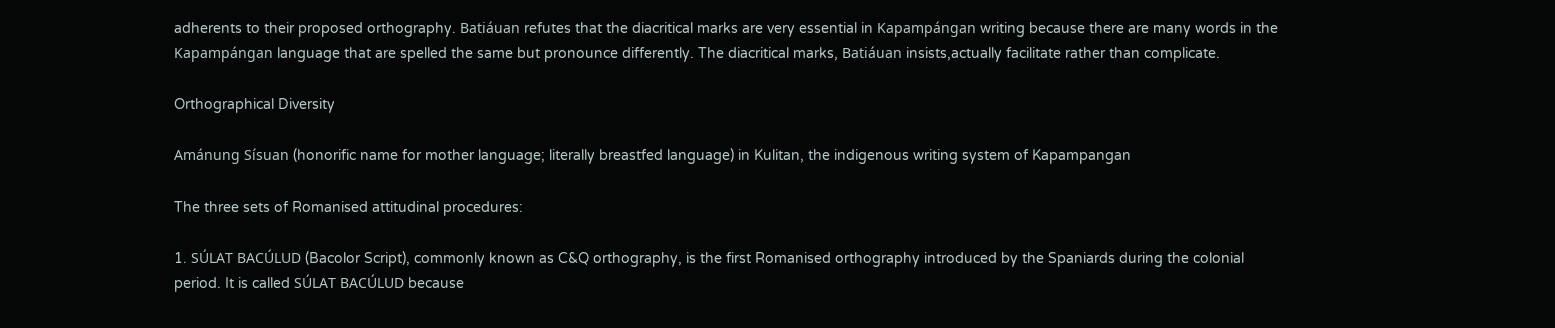adherents to their proposed orthography. Batiáuan refutes that the diacritical marks are very essential in Kapampángan writing because there are many words in the Kapampángan language that are spelled the same but pronounce differently. The diacritical marks, Batiáuan insists,actually facilitate rather than complicate.

Orthographical Diversity

Amánung Sísuan (honorific name for mother language; literally breastfed language) in Kulitan, the indigenous writing system of Kapampangan

The three sets of Romanised attitudinal procedures:

1. SÚLAT BACÚLUD (Bacolor Script), commonly known as C&Q orthography, is the first Romanised orthography introduced by the Spaniards during the colonial period. It is called SÚLAT BACÚLUD because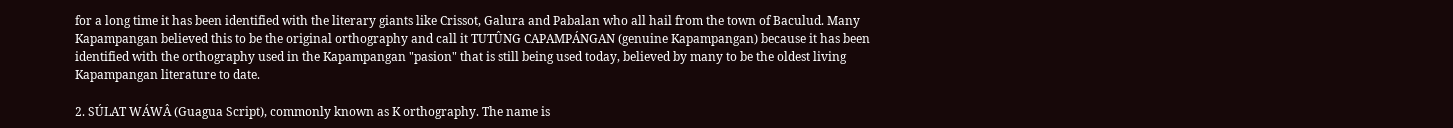for a long time it has been identified with the literary giants like Crissot, Galura and Pabalan who all hail from the town of Baculud. Many Kapampangan believed this to be the original orthography and call it TUTÛNG CAPAMPÁNGAN (genuine Kapampangan) because it has been identified with the orthography used in the Kapampangan "pasion" that is still being used today, believed by many to be the oldest living Kapampangan literature to date.

2. SÚLAT WÁWÂ (Guagua Script), commonly known as K orthography. The name is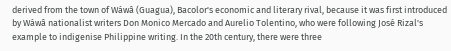derived from the town of Wáwâ (Guagua), Bacolor's economic and literary rival, because it was first introduced by Wáwâ nationalist writers Don Monico Mercado and Aurelio Tolentino, who were following José Rizal's example to indigenise Philippine writing. In the 20th century, there were three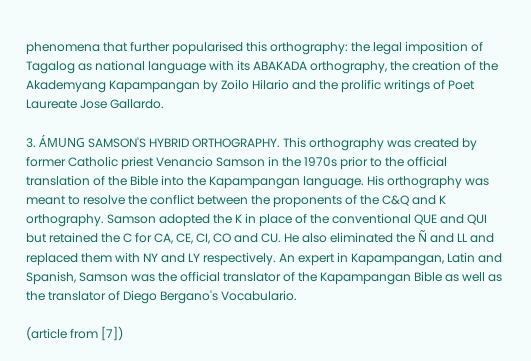phenomena that further popularised this orthography: the legal imposition of Tagalog as national language with its ABAKADA orthography, the creation of the Akademyang Kapampangan by Zoilo Hilario and the prolific writings of Poet Laureate Jose Gallardo.

3. ÁMUNG SAMSON'S HYBRID ORTHOGRAPHY. This orthography was created by former Catholic priest Venancio Samson in the 1970s prior to the official translation of the Bible into the Kapampangan language. His orthography was meant to resolve the conflict between the proponents of the C&Q and K orthography. Samson adopted the K in place of the conventional QUE and QUI but retained the C for CA, CE, CI, CO and CU. He also eliminated the Ñ and LL and replaced them with NY and LY respectively. An expert in Kapampangan, Latin and Spanish, Samson was the official translator of the Kapampangan Bible as well as the translator of Diego Bergano's Vocabulario.

(article from [7])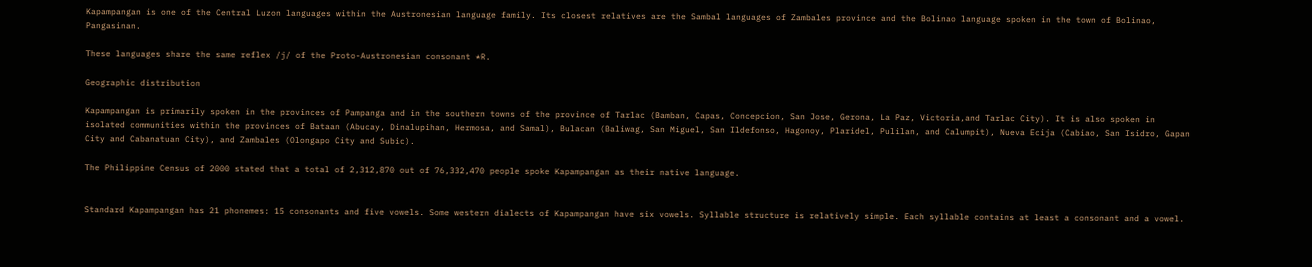Kapampangan is one of the Central Luzon languages within the Austronesian language family. Its closest relatives are the Sambal languages of Zambales province and the Bolinao language spoken in the town of Bolinao, Pangasinan.

These languages share the same reflex /j/ of the Proto-Austronesian consonant *R.

Geographic distribution

Kapampangan is primarily spoken in the provinces of Pampanga and in the southern towns of the province of Tarlac (Bamban, Capas, Concepcion, San Jose, Gerona, La Paz, Victoria,and Tarlac City). It is also spoken in isolated communities within the provinces of Bataan (Abucay, Dinalupihan, Hermosa, and Samal), Bulacan (Baliwag, San Miguel, San Ildefonso, Hagonoy, Plaridel, Pulilan, and Calumpit), Nueva Ecija (Cabiao, San Isidro, Gapan City and Cabanatuan City), and Zambales (Olongapo City and Subic).

The Philippine Census of 2000 stated that a total of 2,312,870 out of 76,332,470 people spoke Kapampangan as their native language.


Standard Kapampangan has 21 phonemes: 15 consonants and five vowels. Some western dialects of Kapampangan have six vowels. Syllable structure is relatively simple. Each syllable contains at least a consonant and a vowel.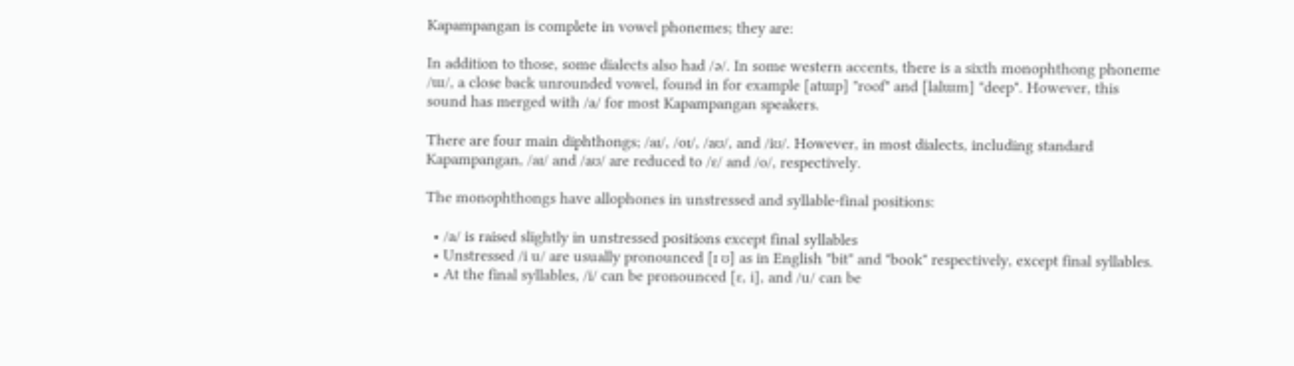Kapampangan is complete in vowel phonemes; they are:

In addition to those, some dialects also had /ə/. In some western accents, there is a sixth monophthong phoneme /ɯ/, a close back unrounded vowel, found in for example [atɯp] "roof" and [lalɯm] "deep". However, this sound has merged with /a/ for most Kapampangan speakers.

There are four main diphthongs; /aɪ/, /oɪ/, /aʊ/, and /iʊ/. However, in most dialects, including standard Kapampangan, /aɪ/ and /aʊ/ are reduced to /ɛ/ and /o/, respectively.

The monophthongs have allophones in unstressed and syllable-final positions:

  • /a/ is raised slightly in unstressed positions except final syllables
  • Unstressed /i u/ are usually pronounced [ɪ ʊ] as in English "bit" and "book" respectively, except final syllables.
  • At the final syllables, /i/ can be pronounced [ɛ, i], and /u/ can be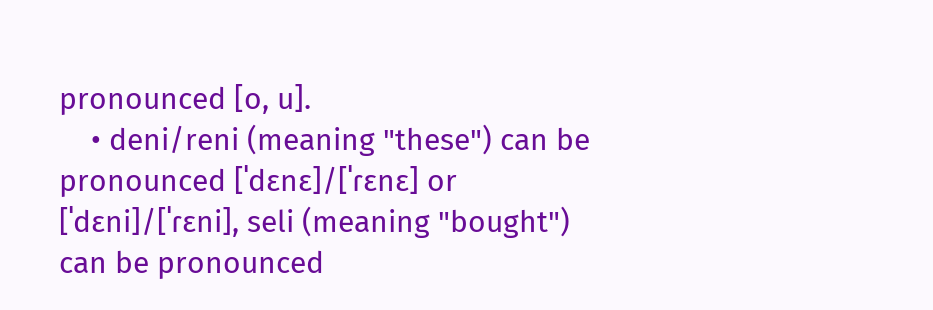pronounced [o, u].
    • deni/reni (meaning "these") can be pronounced [ˈdɛnɛ]/[ˈɾɛnɛ] or [ˈdɛni]/[ˈɾɛni], seli (meaning "bought") can be pronounced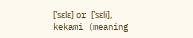[ˈsɛlɛ] or [ˈsɛli], kekami (meaning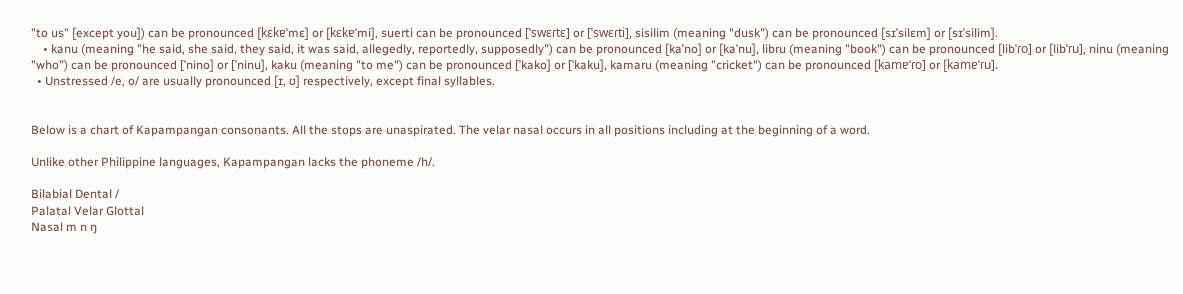"to us" [except you]) can be pronounced [kɛkɐˈmɛ] or [kɛkɐˈmi], suerti can be pronounced [ˈswɛɾtɛ] or [ˈswɛɾti], sisilim (meaning "dusk") can be pronounced [sɪˈsilɛm] or [sɪˈsilim].
    • kanu (meaning "he said, she said, they said, it was said, allegedly, reportedly, supposedly") can be pronounced [kaˈno] or [kaˈnu], libru (meaning "book") can be pronounced [libˈɾo] or [libˈɾu], ninu (meaning "who") can be pronounced [ˈnino] or [ˈninu], kaku (meaning "to me") can be pronounced [ˈkako] or [ˈkaku], kamaru (meaning "cricket") can be pronounced [kamɐˈɾo] or [kamɐˈɾu].
  • Unstressed /e, o/ are usually pronounced [ɪ, ʊ] respectively, except final syllables.


Below is a chart of Kapampangan consonants. All the stops are unaspirated. The velar nasal occurs in all positions including at the beginning of a word.

Unlike other Philippine languages, Kapampangan lacks the phoneme /h/.

Bilabial Dental /
Palatal Velar Glottal
Nasal m n ŋ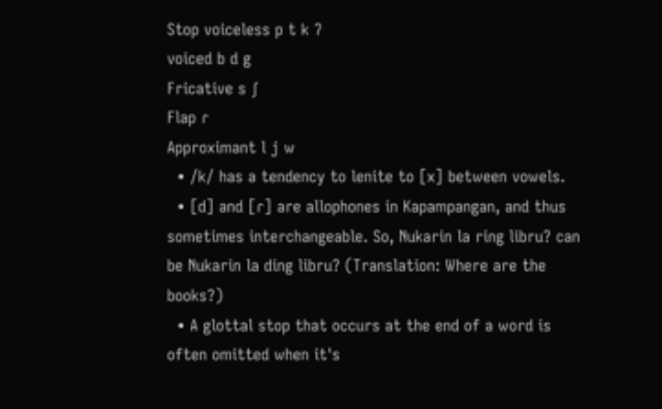Stop voiceless p t k ʔ
voiced b d g
Fricative s ʃ
Flap ɾ
Approximant l j w
  • /k/ has a tendency to lenite to [x] between vowels.
  • [d] and [ɾ] are allophones in Kapampangan, and thus sometimes interchangeable. So, Nukarin la ring libru? can be Nukarin la ding libru? (Translation: Where are the books?)
  • A glottal stop that occurs at the end of a word is often omitted when it's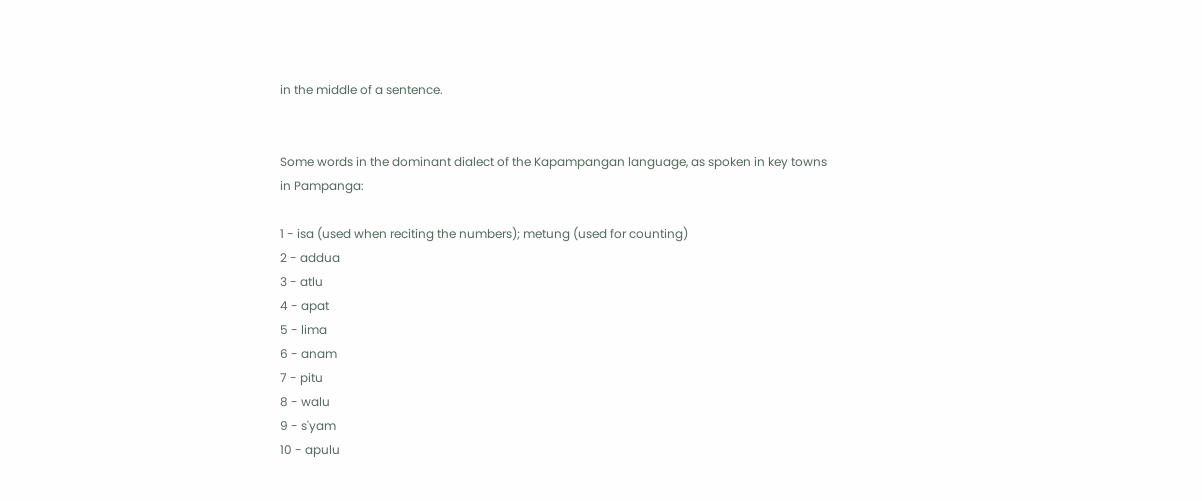in the middle of a sentence.


Some words in the dominant dialect of the Kapampangan language, as spoken in key towns in Pampanga:

1 - isa (used when reciting the numbers); metung (used for counting)
2 - addua
3 - atlu
4 - apat
5 - lima
6 - anam
7 - pitu
8 - walu
9 - s'yam
10 - apulu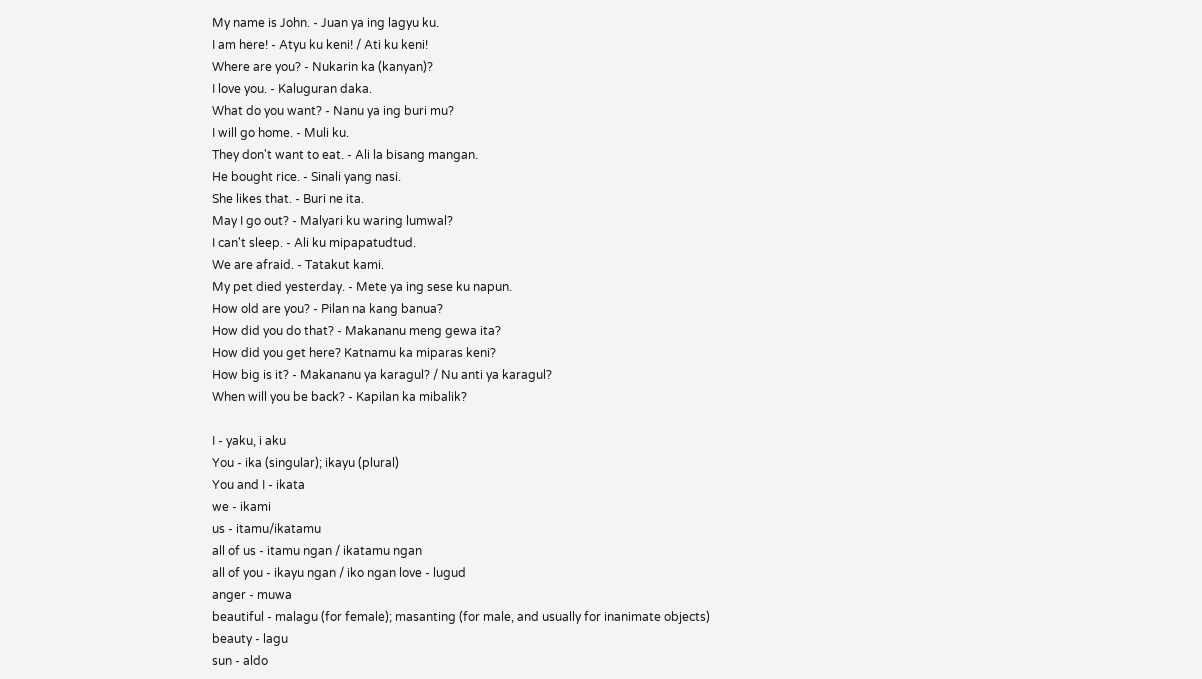My name is John. - Juan ya ing lagyu ku.
I am here! - Atyu ku keni! / Ati ku keni!
Where are you? - Nukarin ka (kanyan)?
I love you. - Kaluguran daka.
What do you want? - Nanu ya ing buri mu?
I will go home. - Muli ku.
They don't want to eat. - Ali la bisang mangan.
He bought rice. - Sinali yang nasi.
She likes that. - Buri ne ita.
May I go out? - Malyari ku waring lumwal?
I can't sleep. - Ali ku mipapatudtud.
We are afraid. - Tatakut kami.
My pet died yesterday. - Mete ya ing sese ku napun.
How old are you? - Pilan na kang banua?
How did you do that? - Makananu meng gewa ita?
How did you get here? Katnamu ka miparas keni?
How big is it? - Makananu ya karagul? / Nu anti ya karagul?
When will you be back? - Kapilan ka mibalik?

I - yaku, i aku
You - ika (singular); ikayu (plural)
You and I - ikata
we - ikami
us - itamu/ikatamu
all of us - itamu ngan / ikatamu ngan
all of you - ikayu ngan / iko ngan love - lugud
anger - muwa
beautiful - malagu (for female); masanting (for male, and usually for inanimate objects)
beauty - lagu
sun - aldo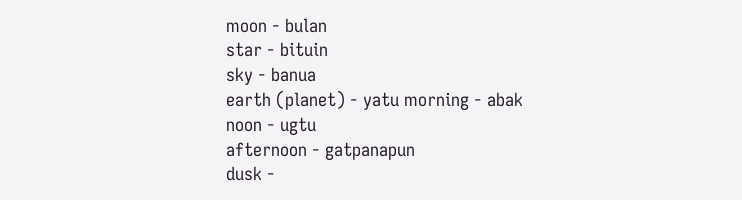moon - bulan
star - bituin
sky - banua
earth (planet) - yatu morning - abak
noon - ugtu
afternoon - gatpanapun
dusk -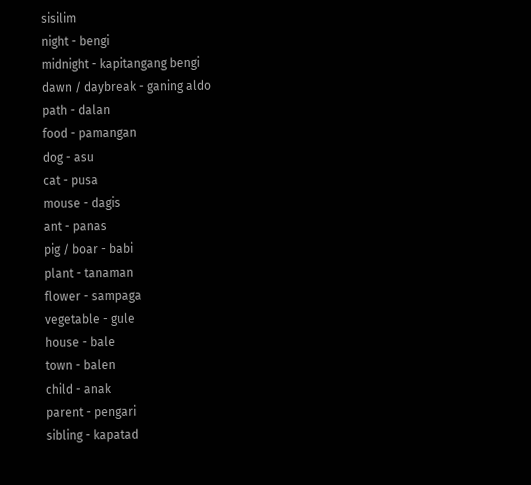sisilim
night - bengi
midnight - kapitangang bengi
dawn / daybreak - ganing aldo
path - dalan
food - pamangan
dog - asu
cat - pusa
mouse - dagis
ant - panas
pig / boar - babi
plant - tanaman
flower - sampaga
vegetable - gule
house - bale
town - balen
child - anak
parent - pengari
sibling - kapatad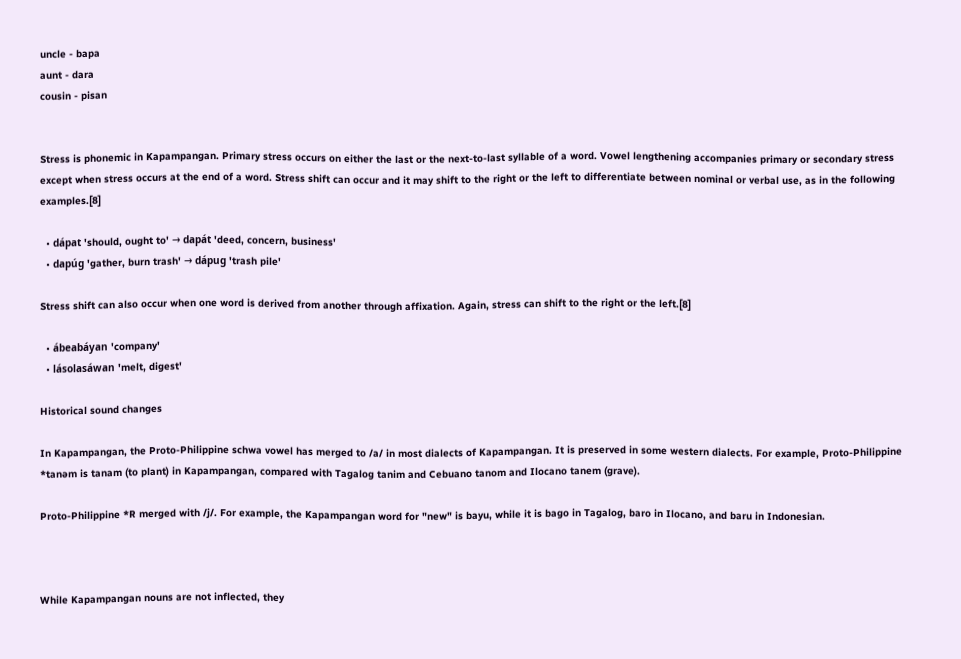uncle - bapa
aunt - dara
cousin - pisan


Stress is phonemic in Kapampangan. Primary stress occurs on either the last or the next-to-last syllable of a word. Vowel lengthening accompanies primary or secondary stress except when stress occurs at the end of a word. Stress shift can occur and it may shift to the right or the left to differentiate between nominal or verbal use, as in the following examples.[8]

  • dápat 'should, ought to' → dapát 'deed, concern, business'
  • dapúg 'gather, burn trash' → dápug 'trash pile'

Stress shift can also occur when one word is derived from another through affixation. Again, stress can shift to the right or the left.[8]

  • ábeabáyan 'company'
  • lásolasáwan 'melt, digest'

Historical sound changes

In Kapampangan, the Proto-Philippine schwa vowel has merged to /a/ in most dialects of Kapampangan. It is preserved in some western dialects. For example, Proto-Philippine *tanəm is tanam (to plant) in Kapampangan, compared with Tagalog tanim and Cebuano tanom and Ilocano tanem (grave).

Proto-Philippine *R merged with /j/. For example, the Kapampangan word for "new" is bayu, while it is bago in Tagalog, baro in Ilocano, and baru in Indonesian.



While Kapampangan nouns are not inflected, they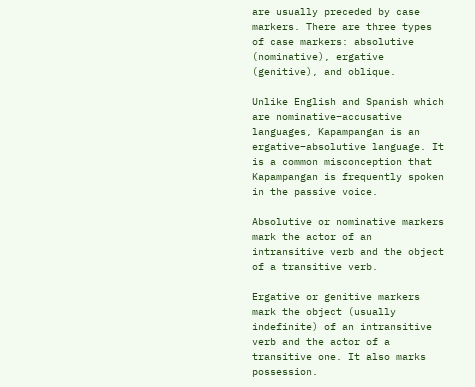are usually preceded by case markers. There are three types of case markers: absolutive (nominative), ergative (genitive), and oblique.

Unlike English and Spanish which are nominative–accusative languages, Kapampangan is an ergative–absolutive language. It is a common misconception that Kapampangan is frequently spoken in the passive voice.

Absolutive or nominative markers mark the actor of an intransitive verb and the object of a transitive verb.

Ergative or genitive markers mark the object (usually indefinite) of an intransitive verb and the actor of a transitive one. It also marks possession.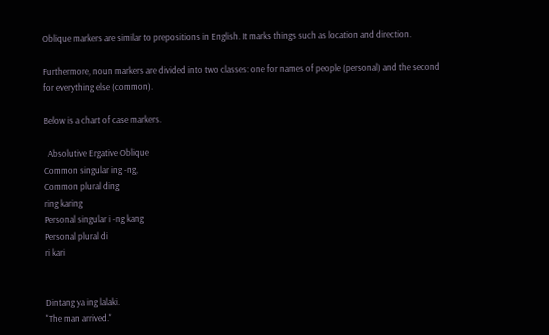Oblique markers are similar to prepositions in English. It marks things such as location and direction.

Furthermore, noun markers are divided into two classes: one for names of people (personal) and the second for everything else (common).

Below is a chart of case markers.

  Absolutive Ergative Oblique
Common singular ing -ng,
Common plural ding
ring karing
Personal singular i -ng kang
Personal plural di
ri kari


Dintang ya ing lalaki.
"The man arrived."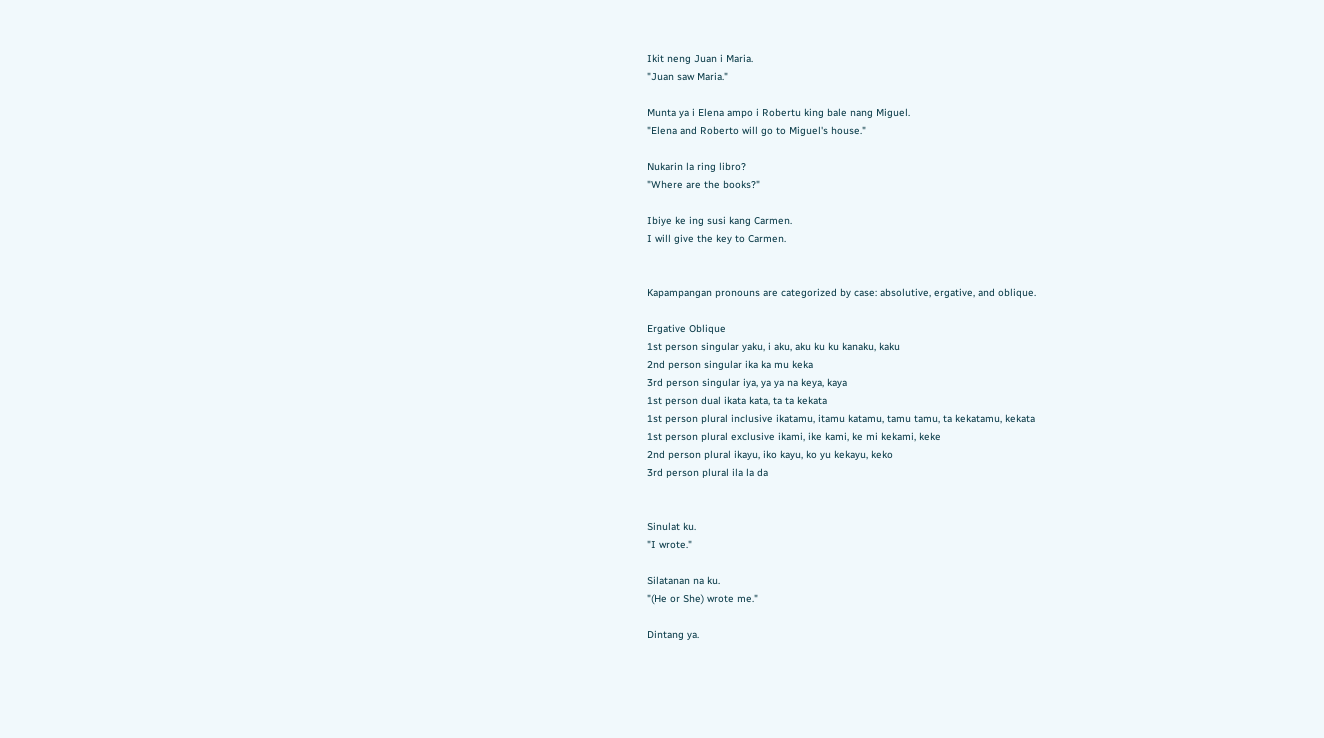Ikit neng Juan i Maria.
"Juan saw Maria."

Munta ya i Elena ampo i Robertu king bale nang Miguel.
"Elena and Roberto will go to Miguel's house."

Nukarin la ring libro?
"Where are the books?"

Ibiye ke ing susi kang Carmen.
I will give the key to Carmen.


Kapampangan pronouns are categorized by case: absolutive, ergative, and oblique.

Ergative Oblique
1st person singular yaku, i aku, aku ku ku kanaku, kaku
2nd person singular ika ka mu keka
3rd person singular iya, ya ya na keya, kaya
1st person dual ikata kata, ta ta kekata
1st person plural inclusive ikatamu, itamu katamu, tamu tamu, ta kekatamu, kekata
1st person plural exclusive ikami, ike kami, ke mi kekami, keke
2nd person plural ikayu, iko kayu, ko yu kekayu, keko
3rd person plural ila la da


Sinulat ku.
"I wrote."

Silatanan na ku.
"(He or She) wrote me."

Dintang ya.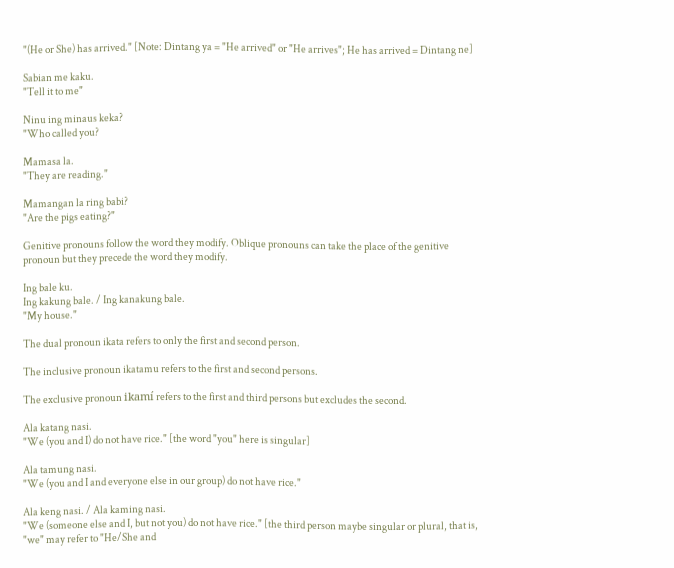"(He or She) has arrived." [Note: Dintang ya = "He arrived" or "He arrives"; He has arrived = Dintang ne]

Sabian me kaku.
"Tell it to me"

Ninu ing minaus keka?
"Who called you?

Mamasa la.
"They are reading."

Mamangan la ring babi?
"Are the pigs eating?"

Genitive pronouns follow the word they modify. Oblique pronouns can take the place of the genitive pronoun but they precede the word they modify.

Ing bale ku.
Ing kakung bale. / Ing kanakung bale.
"My house."

The dual pronoun ikata refers to only the first and second person.

The inclusive pronoun ikatamu refers to the first and second persons.

The exclusive pronoun ikamí refers to the first and third persons but excludes the second.

Ala katang nasi.
"We (you and I) do not have rice." [the word "you" here is singular]

Ala tamung nasi.
"We (you and I and everyone else in our group) do not have rice."

Ala keng nasi. / Ala kaming nasi.
"We (someone else and I, but not you) do not have rice." [the third person maybe singular or plural, that is, "we" may refer to "He/She and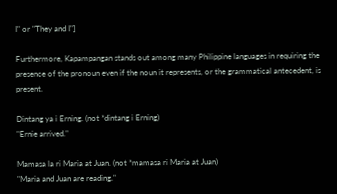I" or "They and I"]

Furthermore, Kapampangan stands out among many Philippine languages in requiring the presence of the pronoun even if the noun it represents, or the grammatical antecedent, is present.

Dintang ya i Erning. (not *dintang i Erning)
"Ernie arrived."

Mamasa la ri Maria at Juan. (not *mamasa ri Maria at Juan)
"Maria and Juan are reading."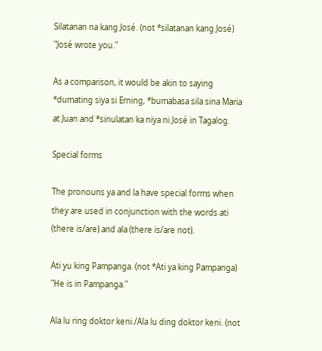Silatanan na kang José. (not *silatanan kang José)
"José wrote you."

As a comparison, it would be akin to saying *dumating siya si Erning, *bumabasa sila sina Maria at Juan and *sinulatan ka niya ni José in Tagalog.

Special forms

The pronouns ya and la have special forms when they are used in conjunction with the words ati (there is/are) and ala (there is/are not).

Ati yu king Pampanga. (not *Ati ya king Pampanga)
"He is in Pampanga."

Ala lu ring doktor keni./Ala lu ding doktor keni. (not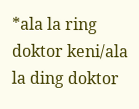*ala la ring doktor keni/ala la ding doktor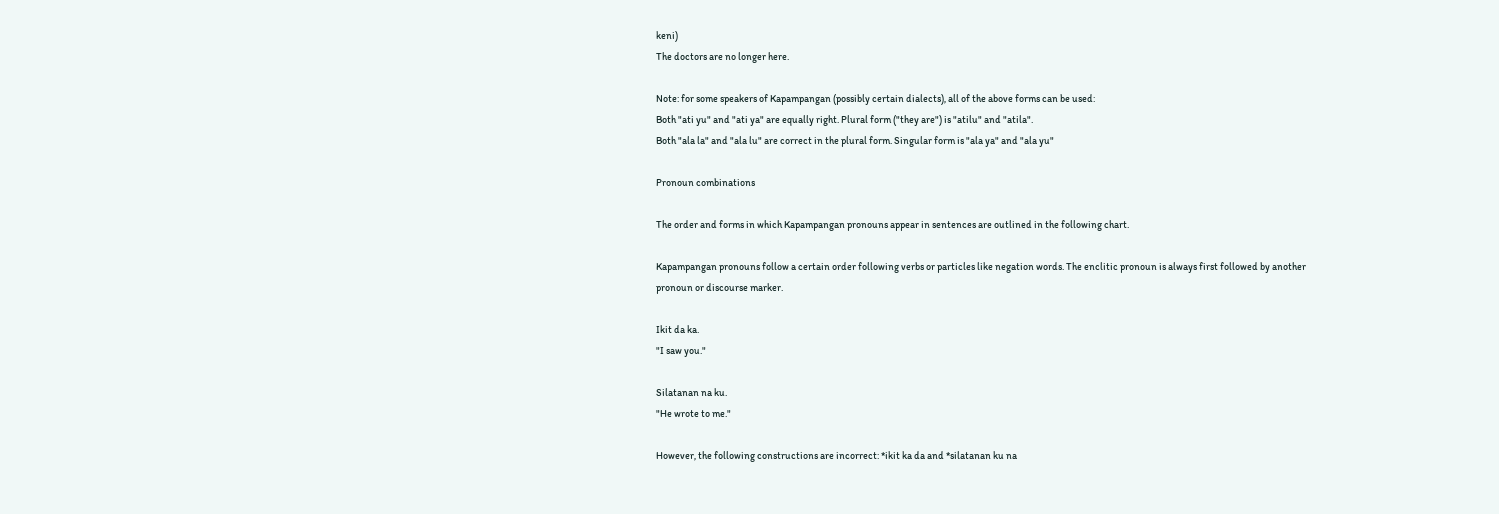keni)
The doctors are no longer here.

Note: for some speakers of Kapampangan (possibly certain dialects), all of the above forms can be used:
Both "ati yu" and "ati ya" are equally right. Plural form ("they are") is "atilu" and "atila".
Both "ala la" and "ala lu" are correct in the plural form. Singular form is "ala ya" and "ala yu"

Pronoun combinations

The order and forms in which Kapampangan pronouns appear in sentences are outlined in the following chart.

Kapampangan pronouns follow a certain order following verbs or particles like negation words. The enclitic pronoun is always first followed by another pronoun or discourse marker.

Ikit da ka.
"I saw you."

Silatanan na ku.
"He wrote to me."

However, the following constructions are incorrect: *ikit ka da and *silatanan ku na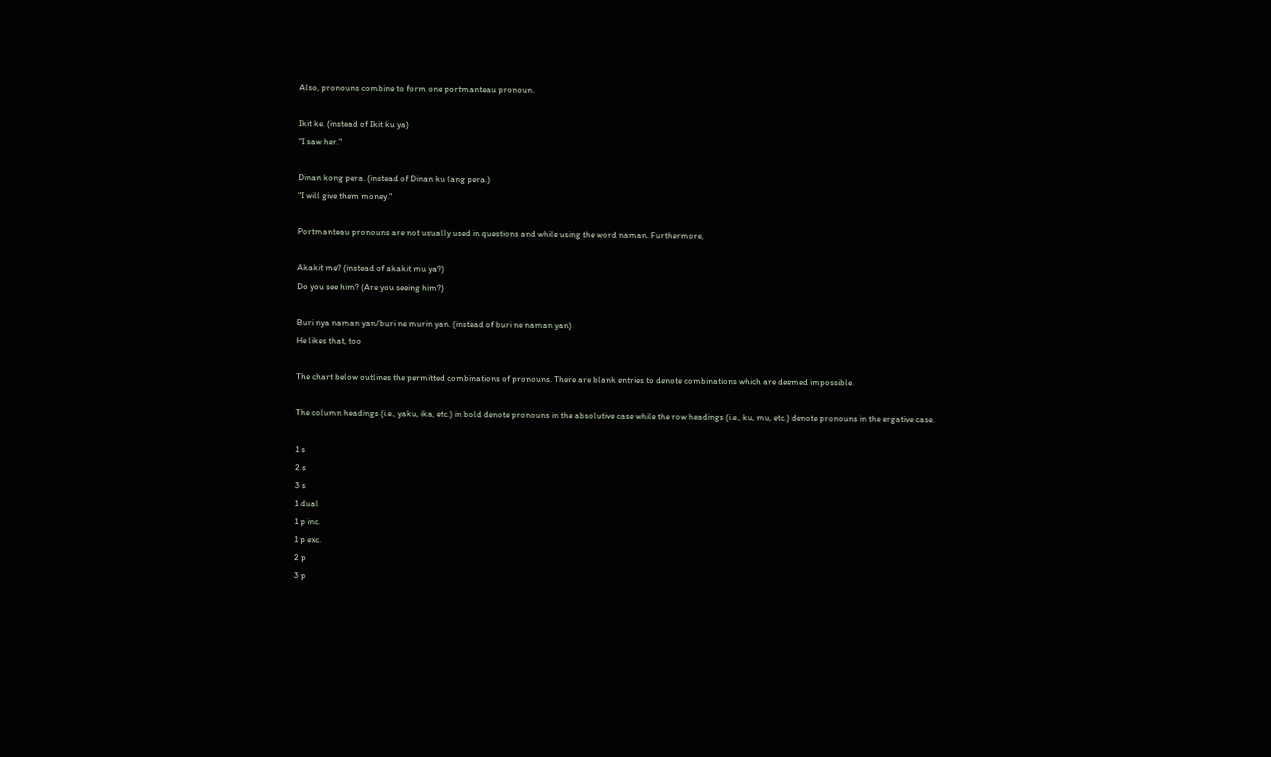Also, pronouns combine to form one portmanteau pronoun.

Ikit ke. (instead of Ikit ku ya)
"I saw her."

Dinan kong pera. (instead of Dinan ku lang pera.)
"I will give them money."

Portmanteau pronouns are not usually used in questions and while using the word naman. Furthermore,

Akakit me? (instead of akakit mu ya?)
Do you see him? (Are you seeing him?)

Buri nya naman yan/buri ne murin yan. (instead of buri ne naman yan)
He likes that, too

The chart below outlines the permitted combinations of pronouns. There are blank entries to denote combinations which are deemed impossible.

The column headings (i.e., yaku, ika, etc.) in bold denote pronouns in the absolutive case while the row headings (i.e., ku, mu, etc.) denote pronouns in the ergative case.

1 s
2 s
3 s
1 dual
1 p inc.
1 p exc.
2 p
3 p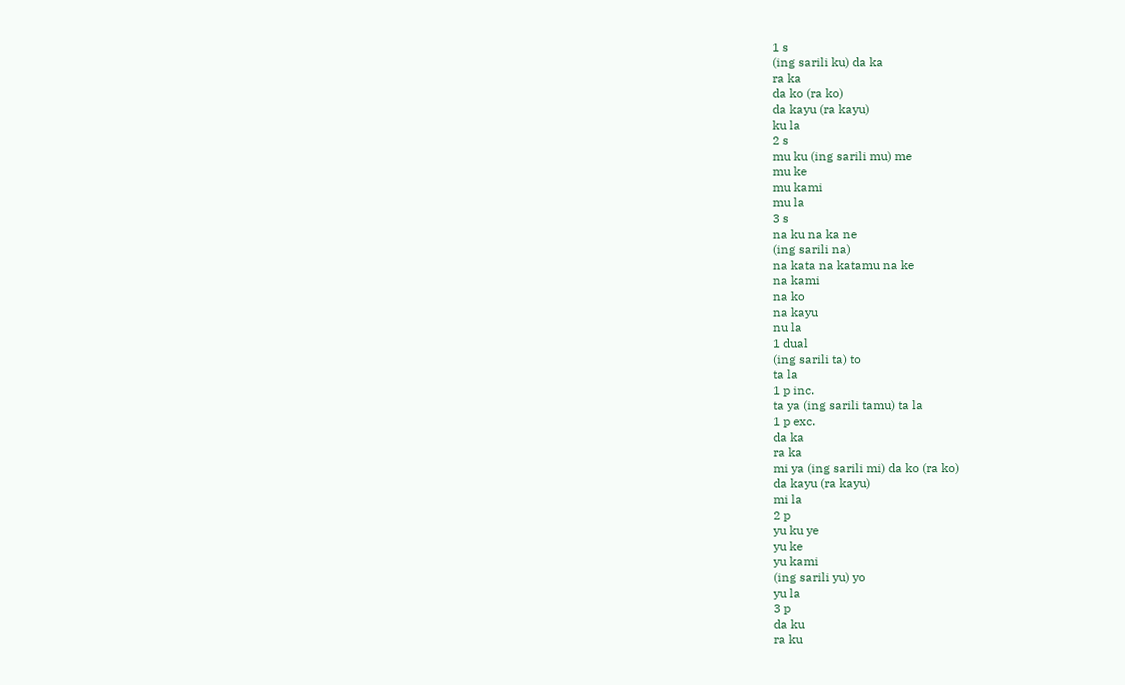1 s
(ing sarili ku) da ka
ra ka
da ko (ra ko)
da kayu (ra kayu)
ku la
2 s
mu ku (ing sarili mu) me
mu ke
mu kami
mu la
3 s
na ku na ka ne
(ing sarili na)
na kata na katamu na ke
na kami
na ko
na kayu
nu la
1 dual
(ing sarili ta) to
ta la
1 p inc.
ta ya (ing sarili tamu) ta la
1 p exc.
da ka
ra ka
mi ya (ing sarili mi) da ko (ra ko)
da kayu (ra kayu)
mi la
2 p
yu ku ye
yu ke
yu kami
(ing sarili yu) yo
yu la
3 p
da ku
ra ku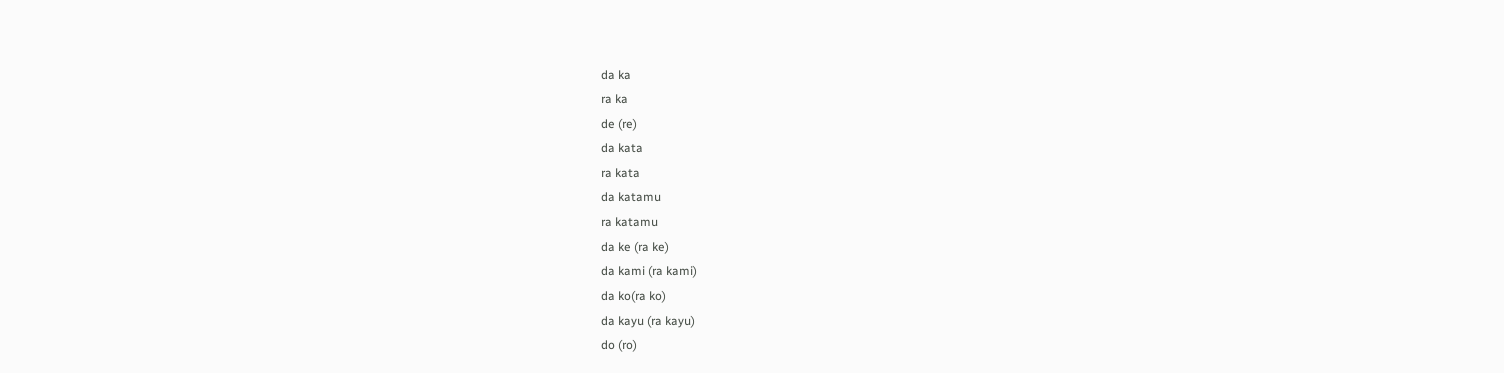da ka
ra ka
de (re)
da kata
ra kata
da katamu
ra katamu
da ke (ra ke)
da kami (ra kami)
da ko(ra ko)
da kayu (ra kayu)
do (ro)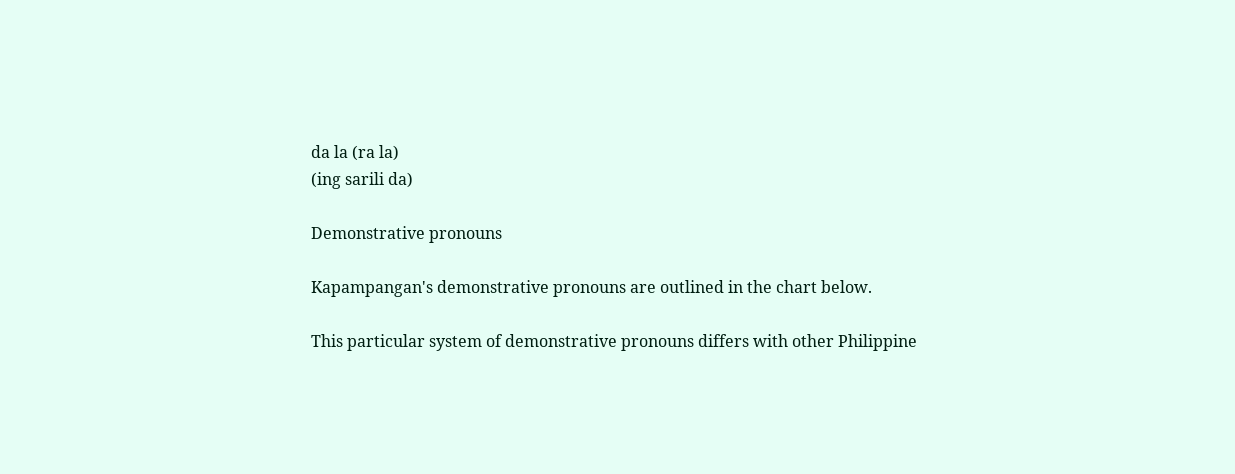da la (ra la)
(ing sarili da)

Demonstrative pronouns

Kapampangan's demonstrative pronouns are outlined in the chart below.

This particular system of demonstrative pronouns differs with other Philippine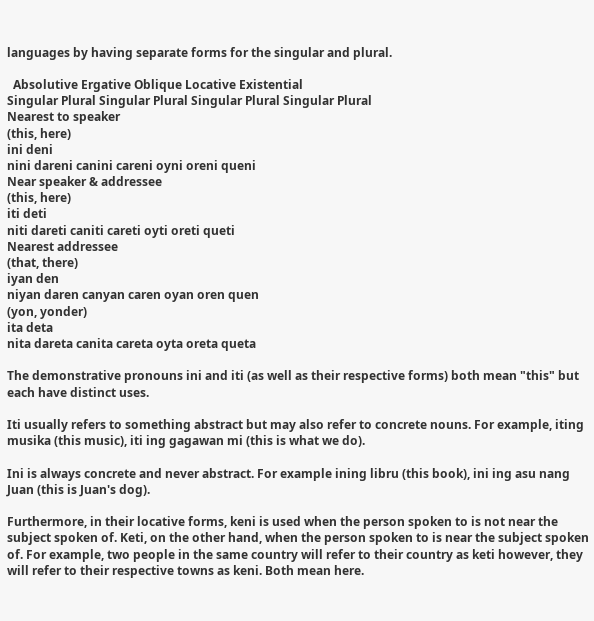languages by having separate forms for the singular and plural.

  Absolutive Ergative Oblique Locative Existential
Singular Plural Singular Plural Singular Plural Singular Plural
Nearest to speaker
(this, here)
ini deni
nini dareni canini careni oyni oreni queni
Near speaker & addressee
(this, here)
iti deti
niti dareti caniti careti oyti oreti queti
Nearest addressee
(that, there)
iyan den
niyan daren canyan caren oyan oren quen
(yon, yonder)
ita deta
nita dareta canita careta oyta oreta queta

The demonstrative pronouns ini and iti (as well as their respective forms) both mean "this" but each have distinct uses.

Iti usually refers to something abstract but may also refer to concrete nouns. For example, iting musika (this music), iti ing gagawan mi (this is what we do).

Ini is always concrete and never abstract. For example ining libru (this book), ini ing asu nang Juan (this is Juan's dog).

Furthermore, in their locative forms, keni is used when the person spoken to is not near the subject spoken of. Keti, on the other hand, when the person spoken to is near the subject spoken of. For example, two people in the same country will refer to their country as keti however, they will refer to their respective towns as keni. Both mean here.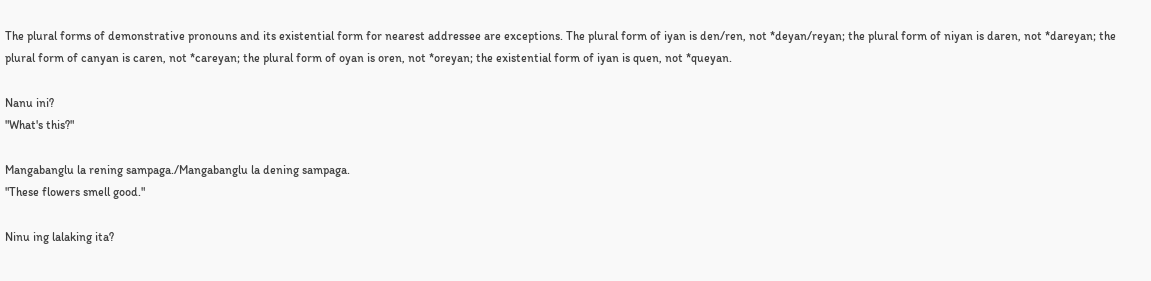The plural forms of demonstrative pronouns and its existential form for nearest addressee are exceptions. The plural form of iyan is den/ren, not *deyan/reyan; the plural form of niyan is daren, not *dareyan; the plural form of canyan is caren, not *careyan; the plural form of oyan is oren, not *oreyan; the existential form of iyan is quen, not *queyan.

Nanu ini?
"What's this?"

Mangabanglu la rening sampaga./Mangabanglu la dening sampaga.
"These flowers smell good."

Ninu ing lalaking ita?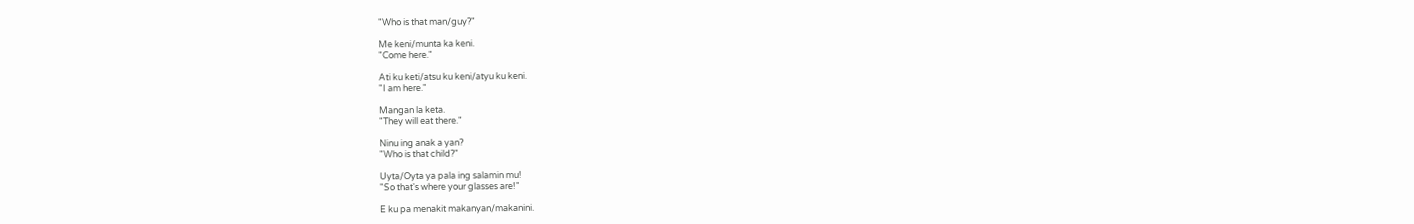"Who is that man/guy?"

Me keni/munta ka keni.
"Come here."

Ati ku keti/atsu ku keni/atyu ku keni.
"I am here."

Mangan la keta.
"They will eat there."

Ninu ing anak a yan?
"Who is that child?"

Uyta/Oyta ya pala ing salamin mu!
"So that's where your glasses are!"

E ku pa menakit makanyan/makanini.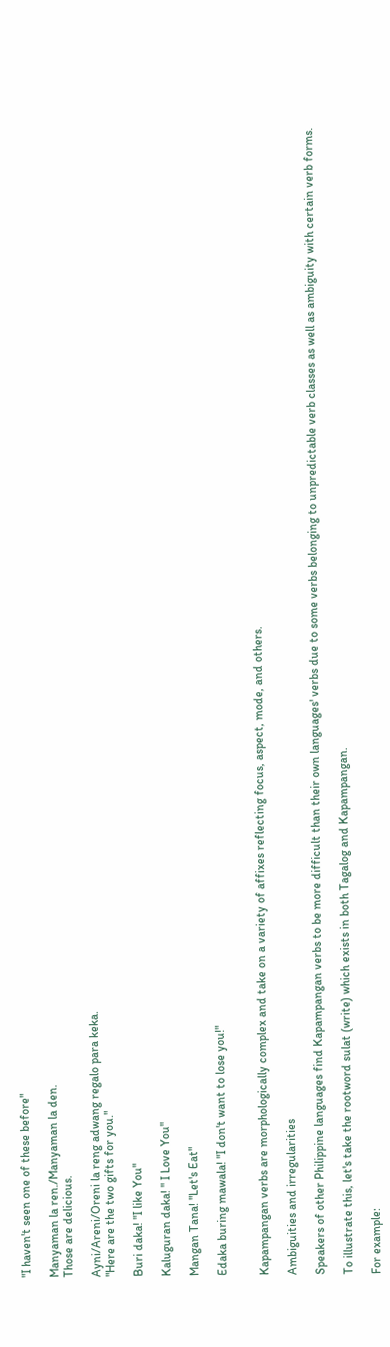"I haven't seen one of these before"

Manyaman la ren./Manyaman la den.
Those are delicious.

Ayni/Areni/Oreni la reng adwang regalo para keka.
"Here are the two gifts for you."

Buri daka! "I like You"

Kaluguran daka! " I Love You"

Mangan Tana! "Let's Eat"

Edaka buring mawala! "I don't want to lose you!"


Kapampangan verbs are morphologically complex and take on a variety of affixes reflecting focus, aspect, mode, and others.

Ambiguities and irregularities

Speakers of other Philippine languages find Kapampangan verbs to be more difficult than their own languages' verbs due to some verbs belonging to unpredictable verb classes as well as ambiguity with certain verb forms.

To illustrate this, let's take the rootword sulat (write) which exists in both Tagalog and Kapampangan.

For example: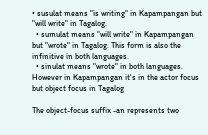• susulat means "is writing" in Kapampangan but "will write" in Tagalog.
  • sumulat means "will write" in Kapampangan but "wrote" in Tagalog. This form is also the infinitive in both languages.
  • sinulat means "wrote" in both languages. However in Kapampangan it's in the actor focus but object focus in Tagalog

The object-focus suffix -an represents two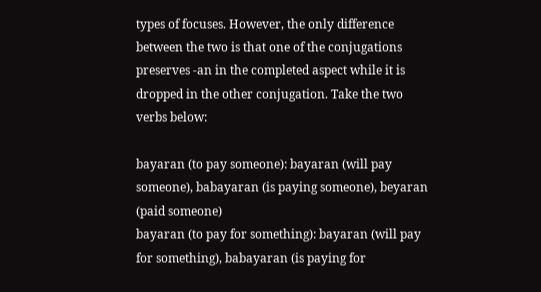types of focuses. However, the only difference between the two is that one of the conjugations preserves -an in the completed aspect while it is dropped in the other conjugation. Take the two verbs below:

bayaran (to pay someone): bayaran (will pay someone), babayaran (is paying someone), beyaran (paid someone)
bayaran (to pay for something): bayaran (will pay for something), babayaran (is paying for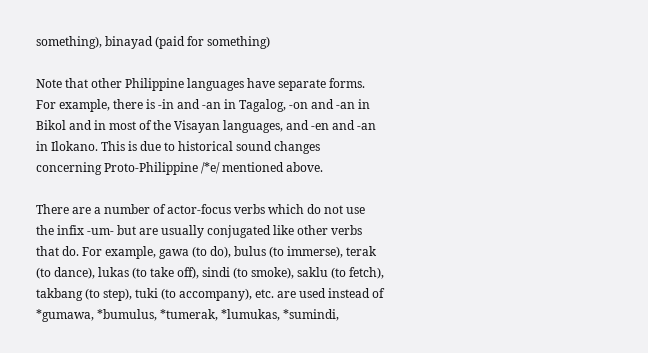something), binayad (paid for something)

Note that other Philippine languages have separate forms. For example, there is -in and -an in Tagalog, -on and -an in Bikol and in most of the Visayan languages, and -en and -an in Ilokano. This is due to historical sound changes concerning Proto-Philippine /*e/ mentioned above.

There are a number of actor-focus verbs which do not use the infix -um- but are usually conjugated like other verbs that do. For example, gawa (to do), bulus (to immerse), terak (to dance), lukas (to take off), sindi (to smoke), saklu (to fetch), takbang (to step), tuki (to accompany), etc. are used instead of *gumawa, *bumulus, *tumerak, *lumukas, *sumindi,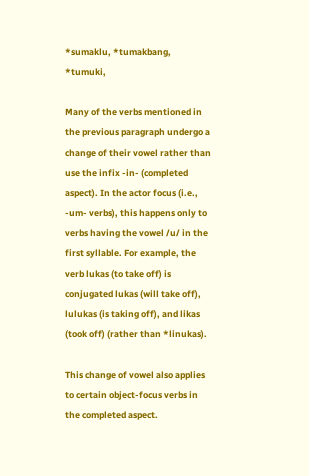*sumaklu, *tumakbang, *tumuki,

Many of the verbs mentioned in the previous paragraph undergo a change of their vowel rather than use the infix -in- (completed aspect). In the actor focus (i.e., -um- verbs), this happens only to verbs having the vowel /u/ in the first syllable. For example, the verb lukas (to take off) is conjugated lukas (will take off), lulukas (is taking off), and likas (took off) (rather than *linukas).

This change of vowel also applies to certain object-focus verbs in the completed aspect.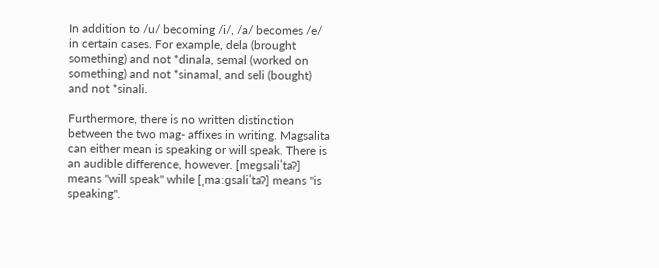In addition to /u/ becoming /i/, /a/ becomes /e/ in certain cases. For example, dela (brought something) and not *dinala, semal (worked on something) and not *sinamal, and seli (bought) and not *sinali.

Furthermore, there is no written distinction between the two mag- affixes in writing. Magsalita can either mean is speaking or will speak. There is an audible difference, however. [mɐɡsaliˈtaʔ] means "will speak" while [ˌmaːɡsaliˈtaʔ] means "is speaking".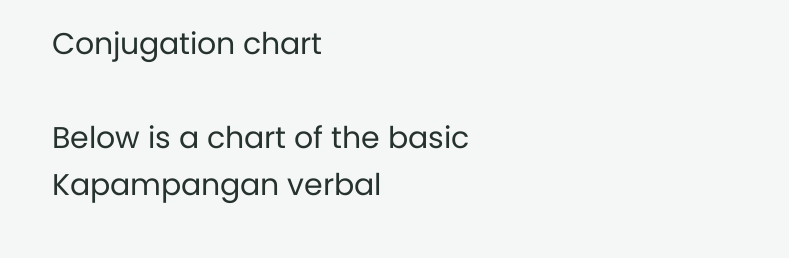Conjugation chart

Below is a chart of the basic Kapampangan verbal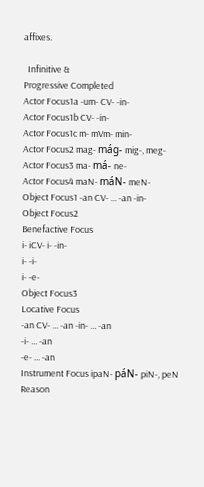affixes.

  Infinitive &
Progressive Completed
Actor Focus1a -um- CV- -in-
Actor Focus1b CV- -in-
Actor Focus1c m- mVm- min-
Actor Focus2 mag- mág- mig-, meg-
Actor Focus3 ma- má- ne-
Actor Focus4 maN- máN- meN-
Object Focus1 -an CV- ... -an -in-
Object Focus2
Benefactive Focus
i- iCV- i- -in-
i- -i-
i- -e-
Object Focus3
Locative Focus
-an CV- ... -an -in- ... -an
-i- ... -an
-e- ... -an
Instrument Focus ipaN- páN- piN-, peN
Reason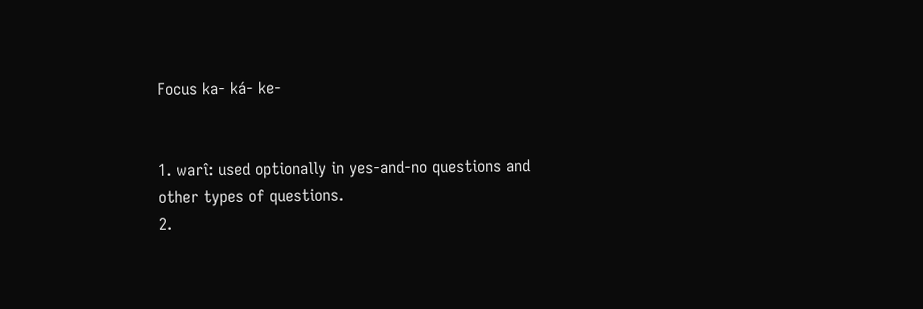Focus ka- ká- ke-


1. warî: used optionally in yes-and-no questions and other types of questions.
2.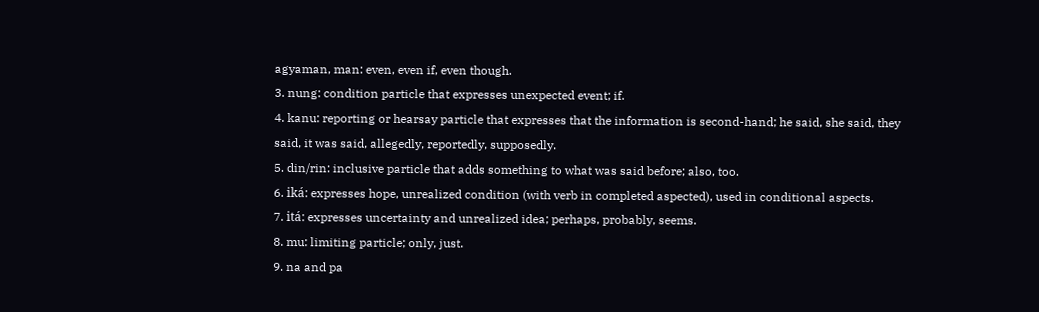agyaman, man: even, even if, even though.
3. nung: condition particle that expresses unexpected event; if.
4. kanu: reporting or hearsay particle that expresses that the information is second-hand; he said, she said, they said, it was said, allegedly, reportedly, supposedly.
5. din/rin: inclusive particle that adds something to what was said before; also, too.
6. iká: expresses hope, unrealized condition (with verb in completed aspected), used in conditional aspects.
7. itá: expresses uncertainty and unrealized idea; perhaps, probably, seems.
8. mu: limiting particle; only, just.
9. na and pa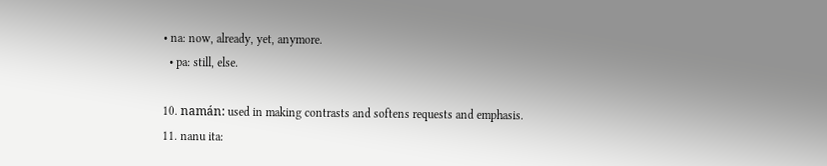• na: now, already, yet, anymore.
  • pa: still, else.

10. namán: used in making contrasts and softens requests and emphasis.
11. nanu ita: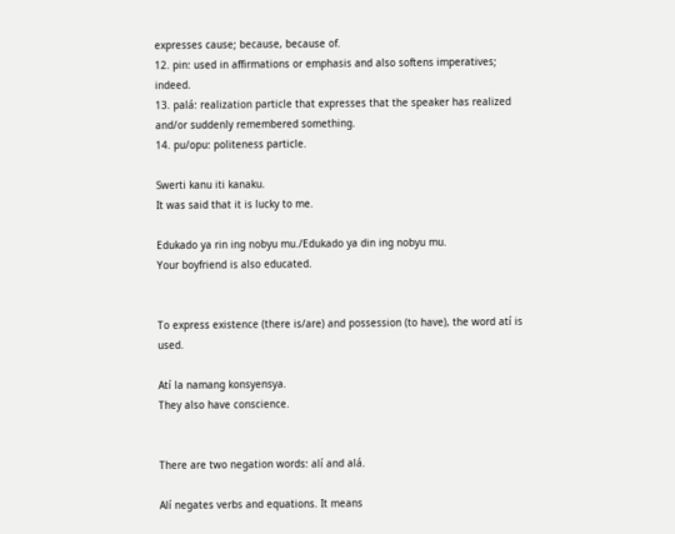expresses cause; because, because of.
12. pin: used in affirmations or emphasis and also softens imperatives; indeed.
13. palá: realization particle that expresses that the speaker has realized and/or suddenly remembered something.
14. pu/opu: politeness particle.

Swerti kanu iti kanaku.
It was said that it is lucky to me.

Edukado ya rin ing nobyu mu./Edukado ya din ing nobyu mu.
Your boyfriend is also educated.


To express existence (there is/are) and possession (to have), the word atí is used.

Atí la namang konsyensya.
They also have conscience.


There are two negation words: alí and alá.

Alí negates verbs and equations. It means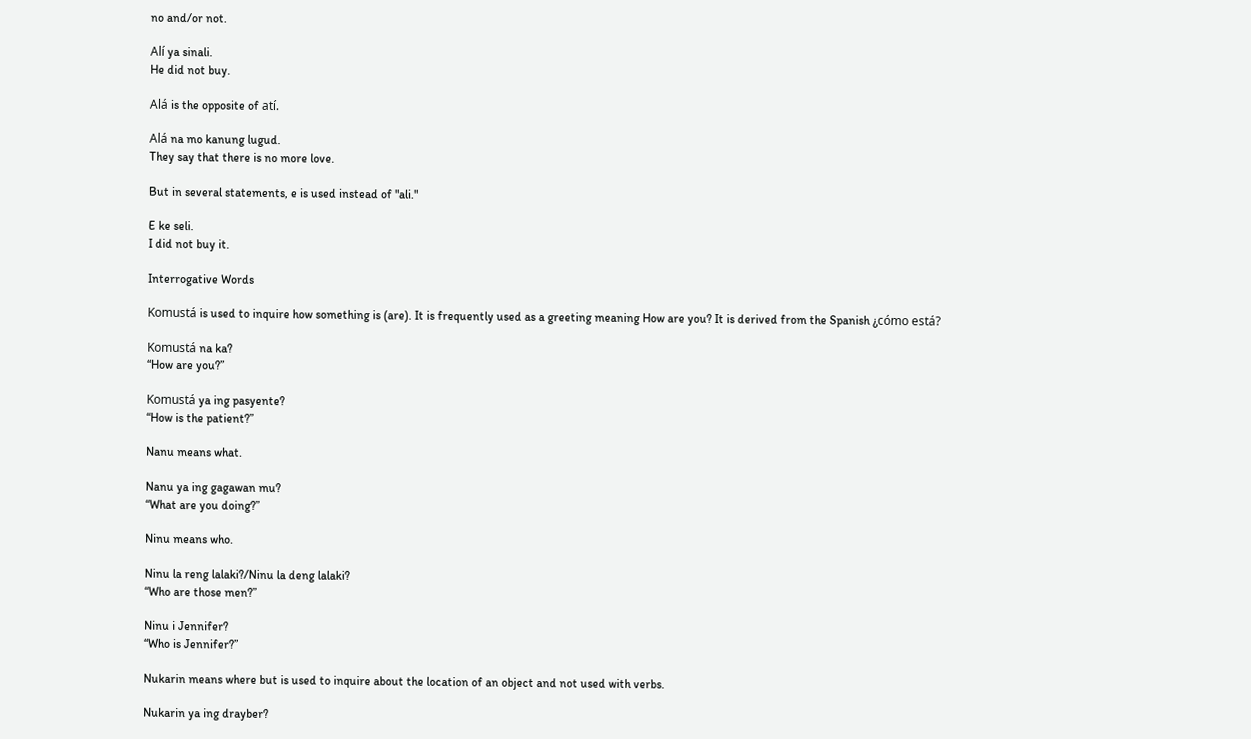no and/or not.

Alí ya sinali.
He did not buy.

Alá is the opposite of atí.

Alá na mo kanung lugud.
They say that there is no more love.

But in several statements, e is used instead of "ali."

E ke seli.
I did not buy it.

Interrogative Words

Komustá is used to inquire how something is (are). It is frequently used as a greeting meaning How are you? It is derived from the Spanish ¿cómo está?

Komustá na ka?
“How are you?”

Komustá ya ing pasyente?
“How is the patient?”

Nanu means what.

Nanu ya ing gagawan mu?
“What are you doing?”

Ninu means who.

Ninu la reng lalaki?/Ninu la deng lalaki?
“Who are those men?”

Ninu i Jennifer?
“Who is Jennifer?”

Nukarin means where but is used to inquire about the location of an object and not used with verbs.

Nukarin ya ing drayber?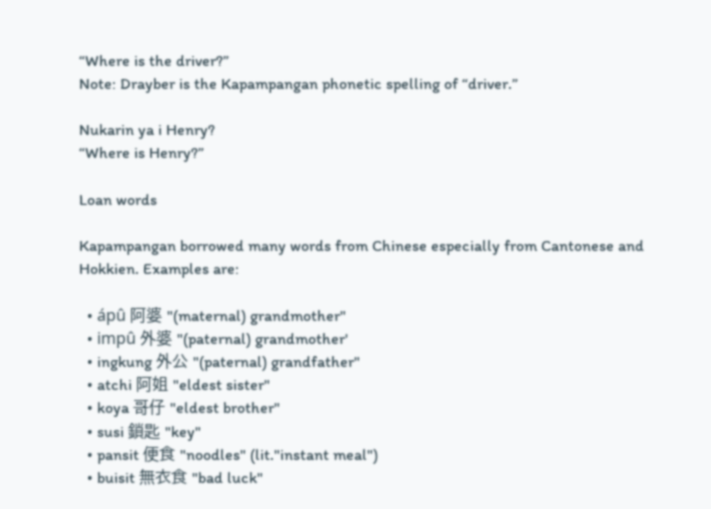“Where is the driver?”
Note: Drayber is the Kapampangan phonetic spelling of “driver.”

Nukarin ya i Henry?
“Where is Henry?”

Loan words

Kapampangan borrowed many words from Chinese especially from Cantonese and Hokkien. Examples are:

  • ápû 阿婆 "(maternal) grandmother"
  • impû 外婆 "(paternal) grandmother'
  • ingkung 外公 "(paternal) grandfather"
  • atchi 阿姐 "eldest sister"
  • koya 哥仔 "eldest brother"
  • susi 鎖匙 "key"
  • pansit 便食 "noodles" (lit."instant meal")
  • buisit 無衣食 "bad luck"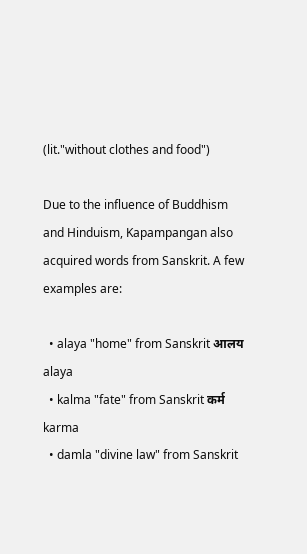(lit."without clothes and food")

Due to the influence of Buddhism and Hinduism, Kapampangan also acquired words from Sanskrit. A few examples are:

  • alaya "home" from Sanskrit आलय alaya
  • kalma "fate" from Sanskrit कर्म karma
  • damla "divine law" from Sanskrit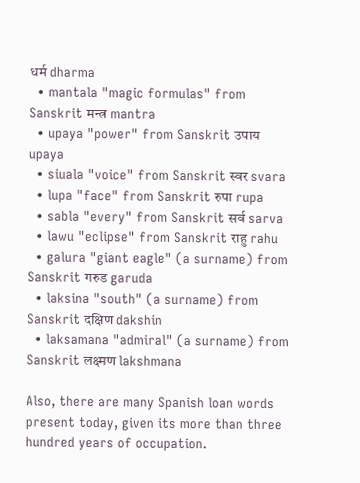धर्म dharma
  • mantala "magic formulas" from Sanskrit मन्त्र mantra
  • upaya "power" from Sanskrit उपाय upaya
  • siuala "voice" from Sanskrit स्वर svara
  • lupa "face" from Sanskrit रुपा rupa
  • sabla "every" from Sanskrit सर्व sarva
  • lawu "eclipse" from Sanskrit राहु rahu
  • galura "giant eagle" (a surname) from Sanskrit गरुड garuda
  • laksina "south" (a surname) from Sanskrit दक्षिण dakshin
  • laksamana "admiral" (a surname) from Sanskrit लक्ष्मण lakshmana

Also, there are many Spanish loan words present today, given its more than three hundred years of occupation.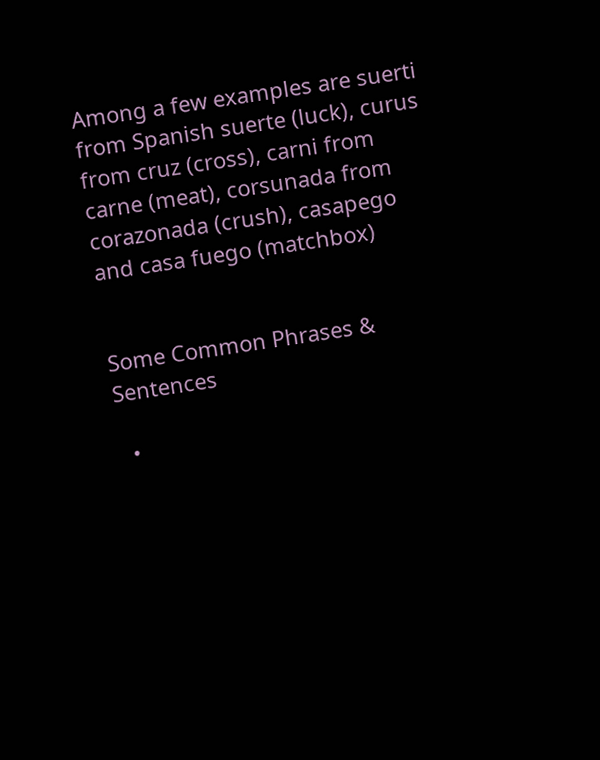Among a few examples are suerti from Spanish suerte (luck), curus from cruz (cross), carni from carne (meat), corsunada from corazonada (crush), casapego and casa fuego (matchbox)


Some Common Phrases & Sentences

  •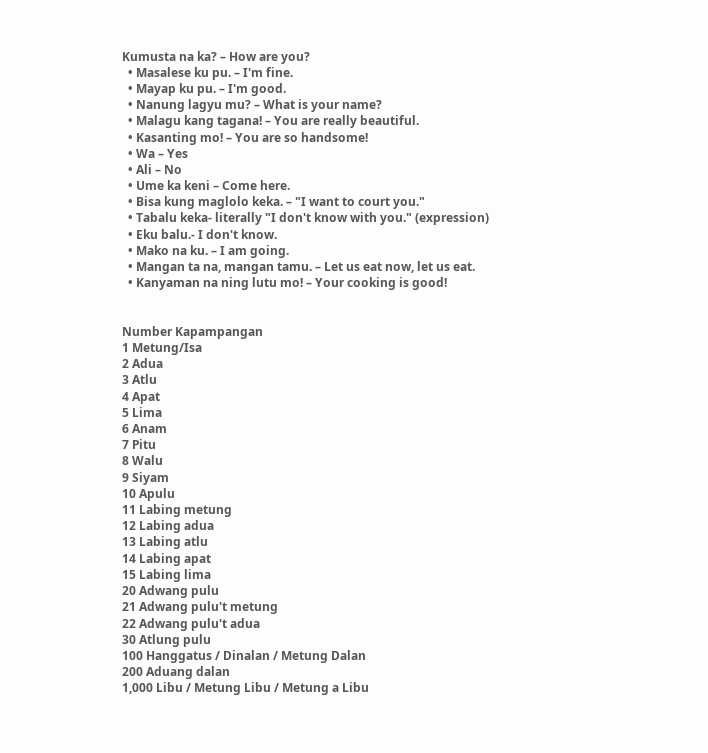Kumusta na ka? – How are you?
  • Masalese ku pu. – I'm fine.
  • Mayap ku pu. – I'm good.
  • Nanung lagyu mu? – What is your name?
  • Malagu kang tagana! – You are really beautiful.
  • Kasanting mo! – You are so handsome!
  • Wa – Yes
  • Ali – No
  • Ume ka keni – Come here.
  • Bisa kung maglolo keka. – "I want to court you."
  • Tabalu keka- literally "I don't know with you." (expression)
  • Eku balu.- I don't know.
  • Mako na ku. – I am going.
  • Mangan ta na, mangan tamu. – Let us eat now, let us eat.
  • Kanyaman na ning lutu mo! – Your cooking is good!


Number Kapampangan
1 Metung/Isa
2 Adua
3 Atlu
4 Apat
5 Lima
6 Anam
7 Pitu
8 Walu
9 Siyam
10 Apulu
11 Labing metung
12 Labing adua
13 Labing atlu
14 Labing apat
15 Labing lima
20 Adwang pulu
21 Adwang pulu't metung
22 Adwang pulu't adua
30 Atlung pulu
100 Hanggatus / Dinalan / Metung Dalan
200 Aduang dalan
1,000 Libu / Metung Libu / Metung a Libu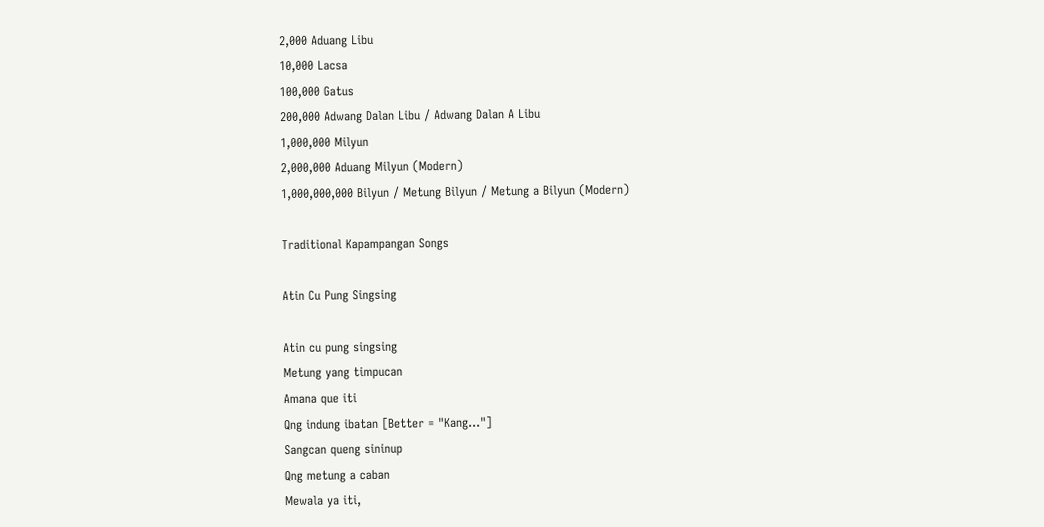2,000 Aduang Libu
10,000 Lacsa
100,000 Gatus
200,000 Adwang Dalan Libu / Adwang Dalan A Libu
1,000,000 Milyun
2,000,000 Aduang Milyun (Modern)
1,000,000,000 Bilyun / Metung Bilyun / Metung a Bilyun (Modern)

Traditional Kapampangan Songs

Atin Cu Pung Singsing

Atin cu pung singsing
Metung yang timpucan
Amana que iti
Qng indung ibatan [Better = "Kang..."]
Sangcan queng sininup
Qng metung a caban
Mewala ya iti,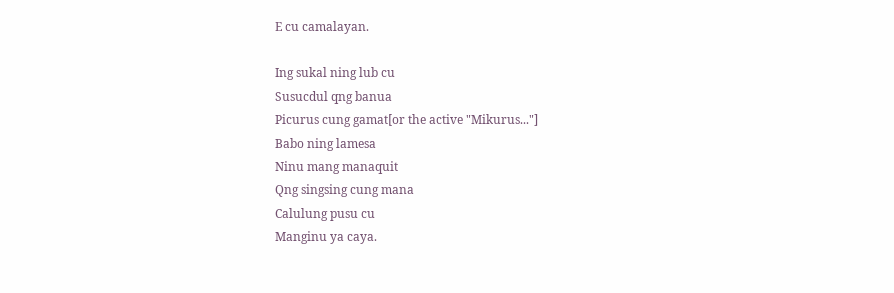E cu camalayan.

Ing sukal ning lub cu
Susucdul qng banua
Picurus cung gamat[or the active "Mikurus..."]
Babo ning lamesa
Ninu mang manaquit
Qng singsing cung mana
Calulung pusu cu
Manginu ya caya.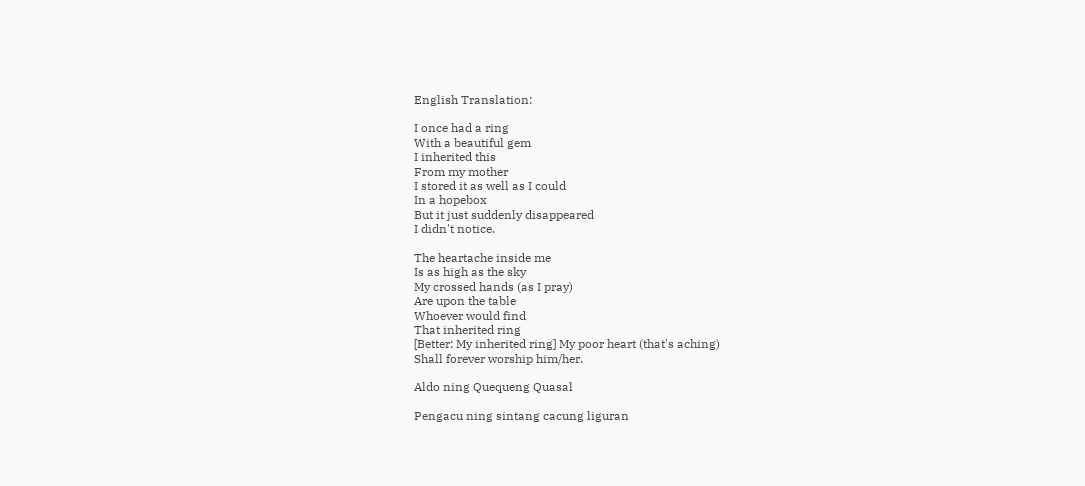English Translation:

I once had a ring
With a beautiful gem
I inherited this
From my mother
I stored it as well as I could
In a hopebox
But it just suddenly disappeared
I didn't notice.

The heartache inside me
Is as high as the sky
My crossed hands (as I pray)
Are upon the table
Whoever would find
That inherited ring
[Better: My inherited ring] My poor heart (that's aching)
Shall forever worship him/her.

Aldo ning Quequeng Quasal

Pengacu ning sintang cacung liguran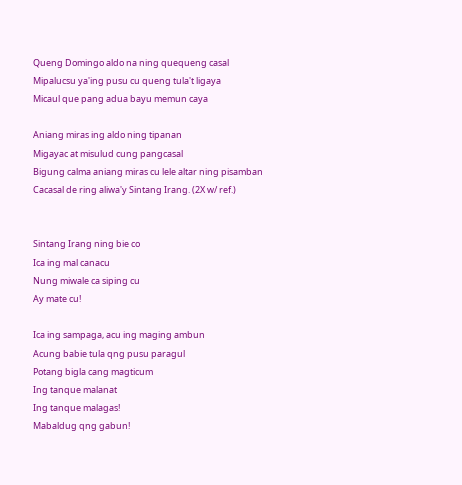Queng Domingo aldo na ning quequeng casal
Mipalucsu ya'ing pusu cu queng tula't ligaya
Micaul que pang adua bayu memun caya

Aniang miras ing aldo ning tipanan
Migayac at misulud cung pangcasal
Bigung calma aniang miras cu lele altar ning pisamban
Cacasal de ring aliwa'y Sintang Irang. (2X w/ ref.)


Sintang Irang ning bie co
Ica ing mal canacu
Nung miwale ca siping cu
Ay mate cu!

Ica ing sampaga, acu ing maging ambun
Acung babie tula qng pusu paragul
Potang bigla cang magticum
Ing tanque malanat
Ing tanque malagas!
Mabaldug qng gabun!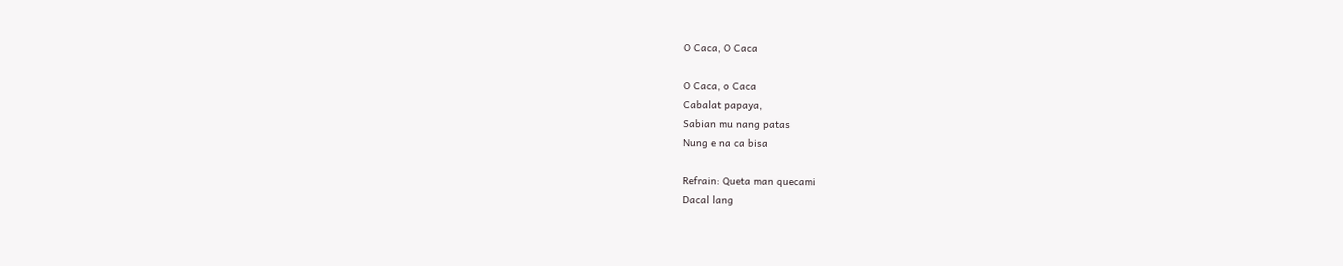O Caca, O Caca

O Caca, o Caca
Cabalat papaya,
Sabian mu nang patas
Nung e na ca bisa

Refrain: Queta man quecami
Dacal lang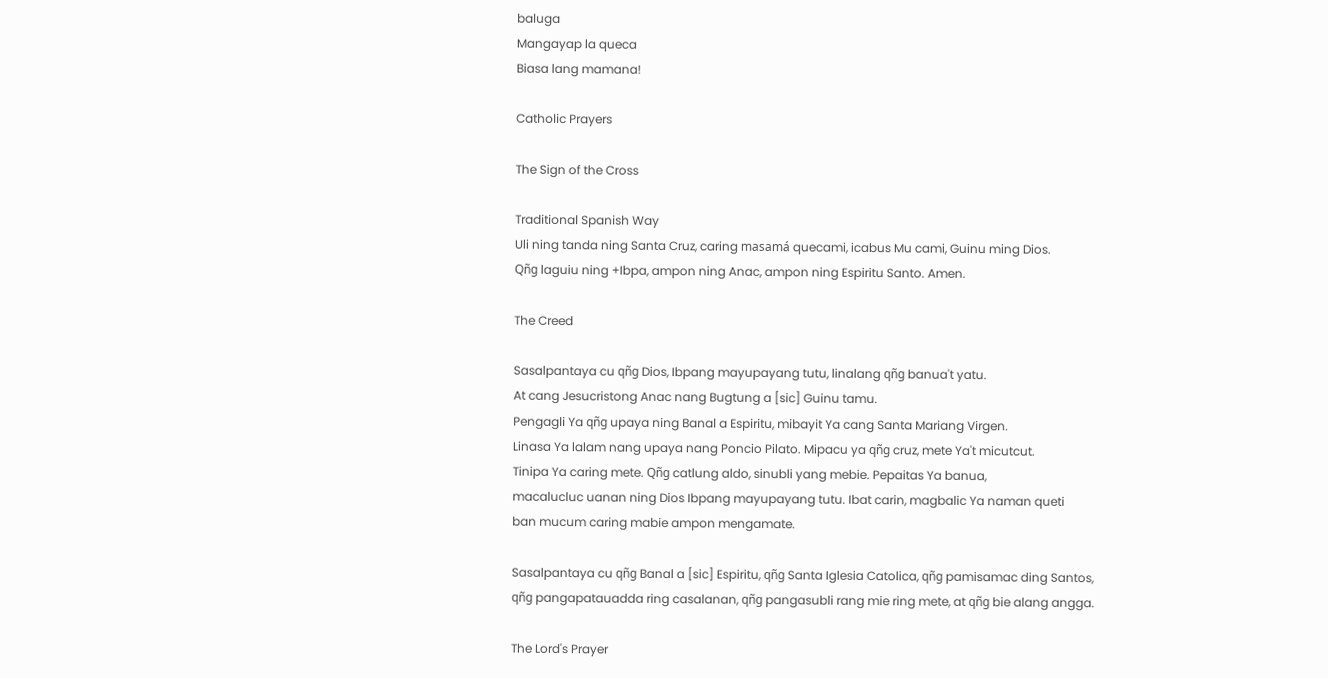baluga
Mangayap la queca
Biasa lang mamana!

Catholic Prayers

The Sign of the Cross

Traditional Spanish Way
Uli ning tanda ning Santa Cruz, caring masamá quecami, icabus Mu cami, Guinu ming Dios.
Qñg laguiu ning +Ibpa, ampon ning Anac, ampon ning Espiritu Santo. Amen.

The Creed

Sasalpantaya cu qñg Dios, Ibpang mayupayang tutu, linalang qñg banua't yatu.
At cang Jesucristong Anac nang Bugtung a [sic] Guinu tamu.
Pengagli Ya qñg upaya ning Banal a Espiritu, mibayit Ya cang Santa Mariang Virgen.
Linasa Ya lalam nang upaya nang Poncio Pilato. Mipacu ya qñg cruz, mete Ya't micutcut.
Tinipa Ya caring mete. Qñg catlung aldo, sinubli yang mebie. Pepaitas Ya banua,
macalucluc uanan ning Dios Ibpang mayupayang tutu. Ibat carin, magbalic Ya naman queti
ban mucum caring mabie ampon mengamate.

Sasalpantaya cu qñg Banal a [sic] Espiritu, qñg Santa Iglesia Catolica, qñg pamisamac ding Santos,
qñg pangapatauadda ring casalanan, qñg pangasubli rang mie ring mete, at qñg bie alang angga.

The Lord's Prayer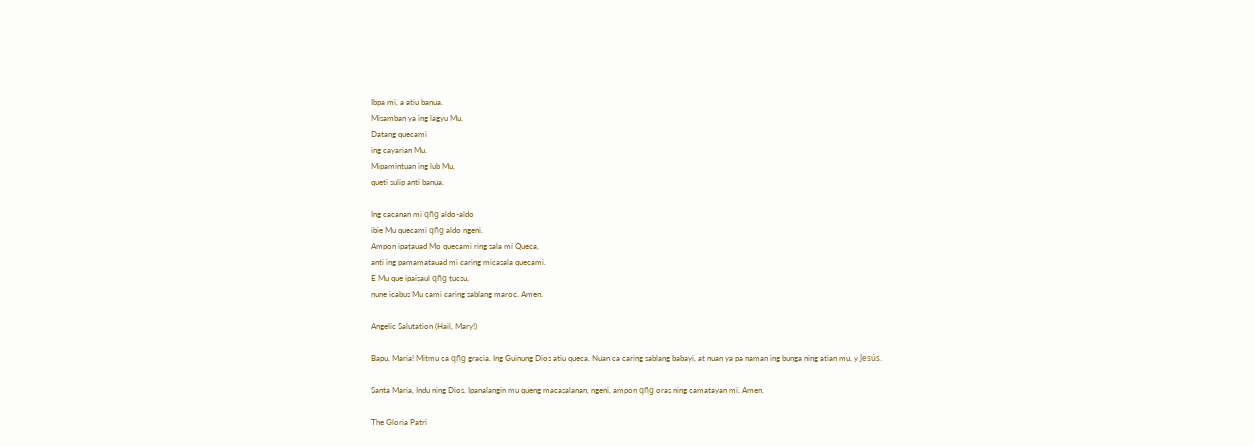Ibpa mi, a atiu banua.
Misamban ya ing lagyu Mu.
Datang quecami
ing cayarian Mu.
Mipamintuan ing lub Mu,
queti sulip anti banua.

Ing cacanan mi qñg aldo-aldo
ibie Mu quecami qñg aldo ngeni.
Ampon ipatauad Mo quecami ring sala mi Queca,
anti ing pamamatauad mi caring micasala quecami.
E Mu que ipaisaul qñg tucsu,
nune icabus Mu cami caring sablang maroc. Amen.

Angelic Salutation (Hail, Mary!)

Bapu, Maria! Mitmu ca qñg gracia. Ing Guinung Dios atiu queca. Nuan ca caring sablang babayi, at nuan ya pa naman ing bunga ning atian mu, y Jesús.

Santa Maria, Indu ning Dios. Ipanalangin mu queng macasalanan, ngeni, ampon qñg oras ning camatayan mi. Amen.

The Gloria Patri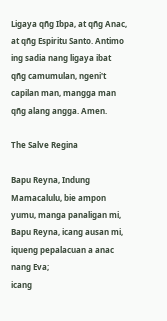Ligaya qñg Ibpa, at qñg Anac, at qñg Espiritu Santo. Antimo ing sadia nang ligaya ibat qñg camumulan, ngeni't capilan man, mangga man qñg alang angga. Amen.

The Salve Regina

Bapu Reyna, Indung Mamacalulu, bie ampon yumu, manga panaligan mi,
Bapu Reyna, icang ausan mi, iqueng pepalacuan a anac nang Eva;
icang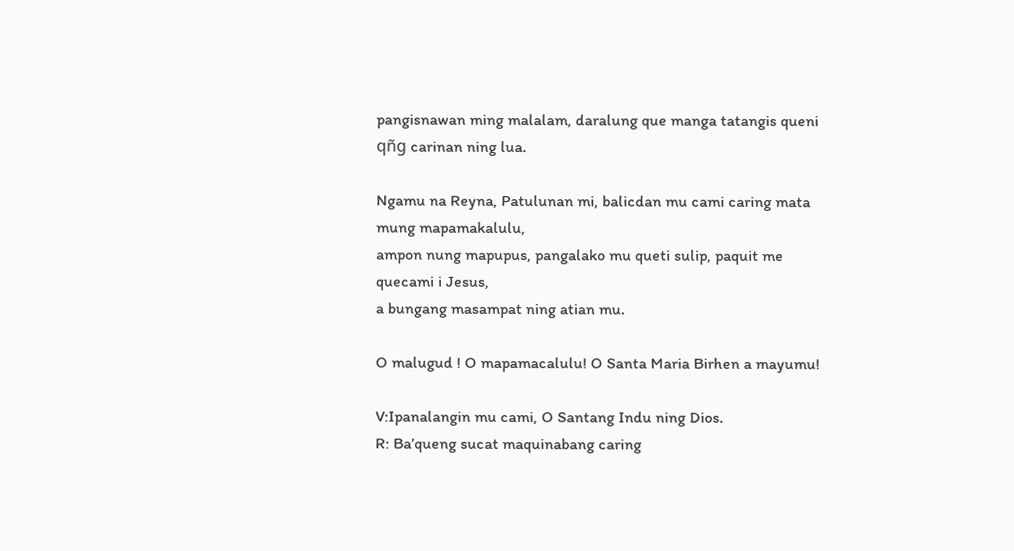pangisnawan ming malalam, daralung que manga tatangis queni qñg carinan ning lua.

Ngamu na Reyna, Patulunan mi, balicdan mu cami caring mata mung mapamakalulu,
ampon nung mapupus, pangalako mu queti sulip, paquit me quecami i Jesus,
a bungang masampat ning atian mu.

O malugud ! O mapamacalulu! O Santa Maria Birhen a mayumu!

V:Ipanalangin mu cami, O Santang Indu ning Dios.
R: Ba’queng sucat maquinabang caring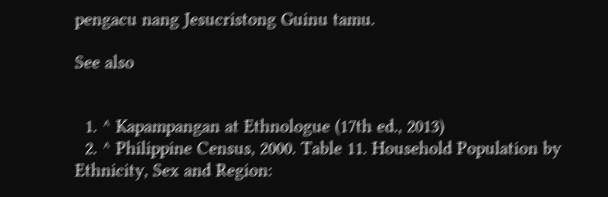pengacu nang Jesucristong Guinu tamu.

See also


  1. ^ Kapampangan at Ethnologue (17th ed., 2013)
  2. ^ Philippine Census, 2000. Table 11. Household Population by Ethnicity, Sex and Region: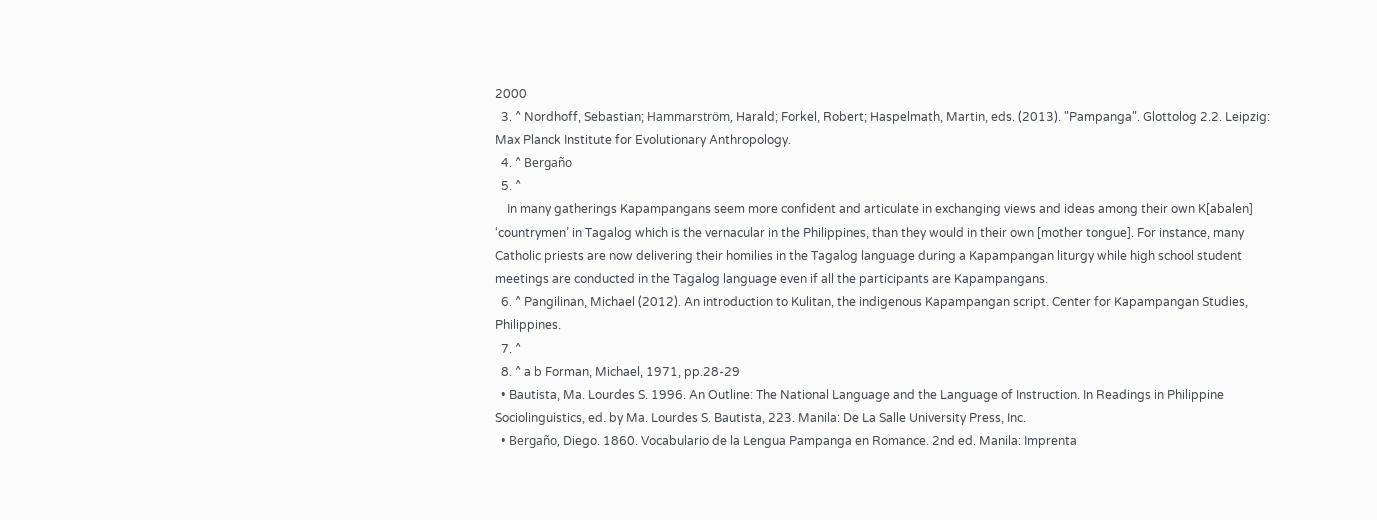2000
  3. ^ Nordhoff, Sebastian; Hammarström, Harald; Forkel, Robert; Haspelmath, Martin, eds. (2013). "Pampanga". Glottolog 2.2. Leipzig: Max Planck Institute for Evolutionary Anthropology.
  4. ^ Bergaño
  5. ^
    In many gatherings Kapampangans seem more confident and articulate in exchanging views and ideas among their own K[abalen] ‘countrymen’ in Tagalog which is the vernacular in the Philippines, than they would in their own [mother tongue]. For instance, many Catholic priests are now delivering their homilies in the Tagalog language during a Kapampangan liturgy while high school student meetings are conducted in the Tagalog language even if all the participants are Kapampangans.
  6. ^ Pangilinan, Michael (2012). An introduction to Kulitan, the indigenous Kapampangan script. Center for Kapampangan Studies, Philippines.
  7. ^
  8. ^ a b Forman, Michael, 1971, pp.28-29
  • Bautista, Ma. Lourdes S. 1996. An Outline: The National Language and the Language of Instruction. In Readings in Philippine Sociolinguistics, ed. by Ma. Lourdes S. Bautista, 223. Manila: De La Salle University Press, Inc.
  • Bergaño, Diego. 1860. Vocabulario de la Lengua Pampanga en Romance. 2nd ed. Manila: Imprenta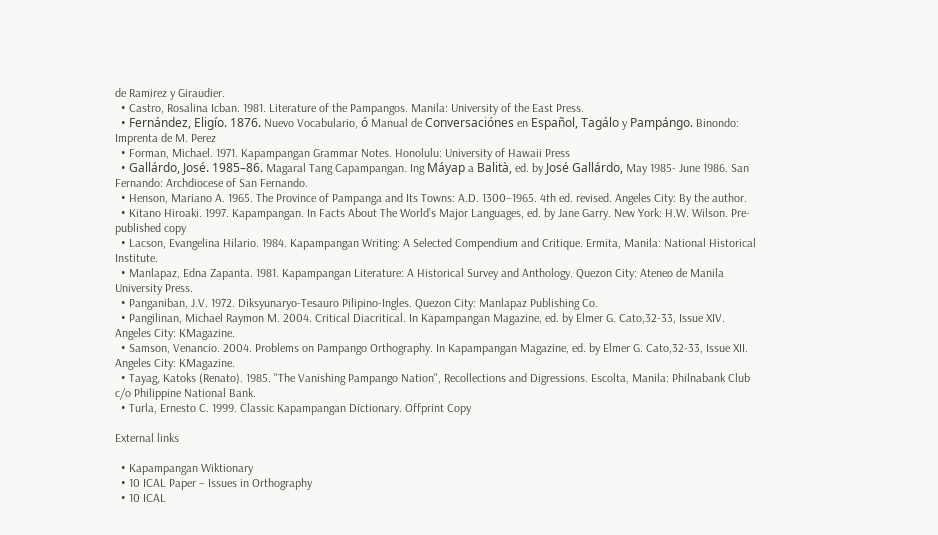de Ramirez y Giraudier.
  • Castro, Rosalina Icban. 1981. Literature of the Pampangos. Manila: University of the East Press.
  • Fernández, Eligío. 1876. Nuevo Vocabulario, ó Manual de Conversaciónes en Español, Tagálo y Pampángo. Binondo: Imprenta de M. Perez
  • Forman, Michael. 1971. Kapampangan Grammar Notes. Honolulu: University of Hawaii Press
  • Gallárdo, José. 1985–86. Magaral Tang Capampangan. Ing Máyap a Balità, ed. by José Gallárdo, May 1985- June 1986. San Fernando: Archdiocese of San Fernando.
  • Henson, Mariano A. 1965. The Province of Pampanga and Its Towns: A.D. 1300–1965. 4th ed. revised. Angeles City: By the author.
  • Kitano Hiroaki. 1997. Kapampangan. In Facts About The World’s Major Languages, ed. by Jane Garry. New York: H.W. Wilson. Pre-published copy
  • Lacson, Evangelina Hilario. 1984. Kapampangan Writing: A Selected Compendium and Critique. Ermita, Manila: National Historical Institute.
  • Manlapaz, Edna Zapanta. 1981. Kapampangan Literature: A Historical Survey and Anthology. Quezon City: Ateneo de Manila University Press.
  • Panganiban, J.V. 1972. Diksyunaryo-Tesauro Pilipino-Ingles. Quezon City: Manlapaz Publishing Co.
  • Pangilinan, Michael Raymon M. 2004. Critical Diacritical. In Kapampangan Magazine, ed. by Elmer G. Cato,32-33, Issue XIV. Angeles City: KMagazine.
  • Samson, Venancio. 2004. Problems on Pampango Orthography. In Kapampangan Magazine, ed. by Elmer G. Cato,32-33, Issue XII. Angeles City: KMagazine.
  • Tayag, Katoks (Renato). 1985. "The Vanishing Pampango Nation", Recollections and Digressions. Escolta, Manila: Philnabank Club c/o Philippine National Bank.
  • Turla, Ernesto C. 1999. Classic Kapampangan Dictionary. Offprint Copy

External links

  • Kapampangan Wiktionary
  • 10 ICAL Paper – Issues in Orthography
  • 10 ICAL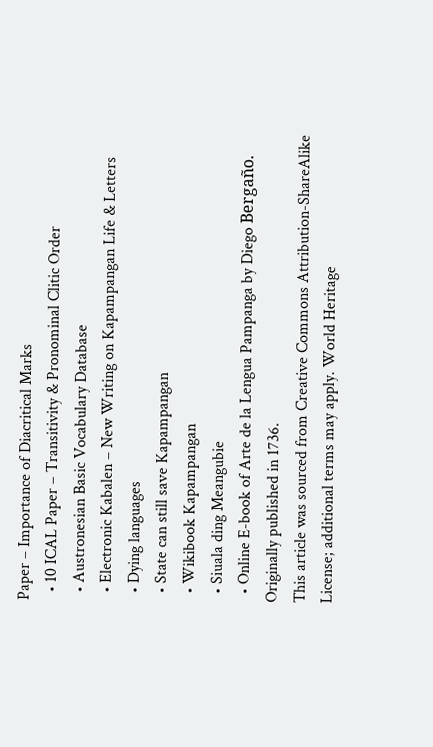Paper – Importance of Diacritical Marks
  • 10 ICAL Paper – Transitivity & Pronominal Clitic Order
  • Austronesian Basic Vocabulary Database
  • Electronic Kabalen – New Writing on Kapampangan Life & Letters
  • Dying languages
  • State can still save Kapampangan
  • Wikibook Kapampangan
  • Siuala ding Meangubie
  • Online E-book of Arte de la Lengua Pampanga by Diego Bergaño. Originally published in 1736.
This article was sourced from Creative Commons Attribution-ShareAlike License; additional terms may apply. World Heritage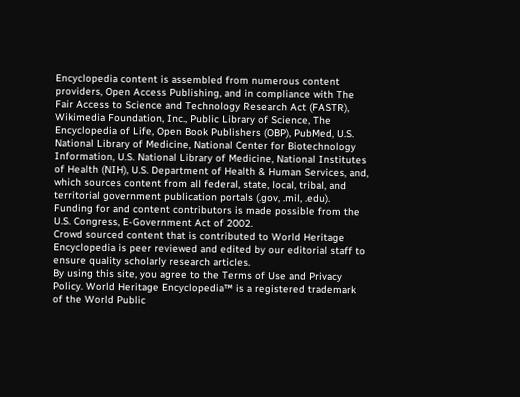Encyclopedia content is assembled from numerous content providers, Open Access Publishing, and in compliance with The Fair Access to Science and Technology Research Act (FASTR), Wikimedia Foundation, Inc., Public Library of Science, The Encyclopedia of Life, Open Book Publishers (OBP), PubMed, U.S. National Library of Medicine, National Center for Biotechnology Information, U.S. National Library of Medicine, National Institutes of Health (NIH), U.S. Department of Health & Human Services, and, which sources content from all federal, state, local, tribal, and territorial government publication portals (.gov, .mil, .edu). Funding for and content contributors is made possible from the U.S. Congress, E-Government Act of 2002.
Crowd sourced content that is contributed to World Heritage Encyclopedia is peer reviewed and edited by our editorial staff to ensure quality scholarly research articles.
By using this site, you agree to the Terms of Use and Privacy Policy. World Heritage Encyclopedia™ is a registered trademark of the World Public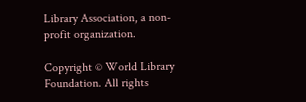Library Association, a non-profit organization.

Copyright © World Library Foundation. All rights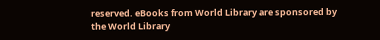reserved. eBooks from World Library are sponsored by the World Library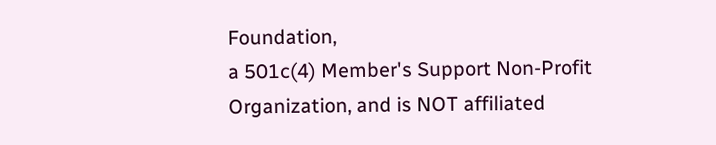Foundation,
a 501c(4) Member's Support Non-Profit Organization, and is NOT affiliated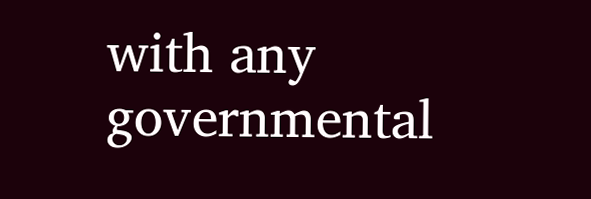with any governmental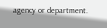agency or department.